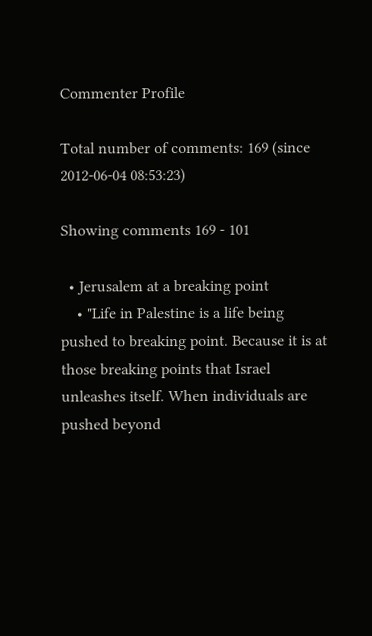Commenter Profile

Total number of comments: 169 (since 2012-06-04 08:53:23)

Showing comments 169 - 101

  • Jerusalem at a breaking point
    • "Life in Palestine is a life being pushed to breaking point. Because it is at those breaking points that Israel unleashes itself. When individuals are pushed beyond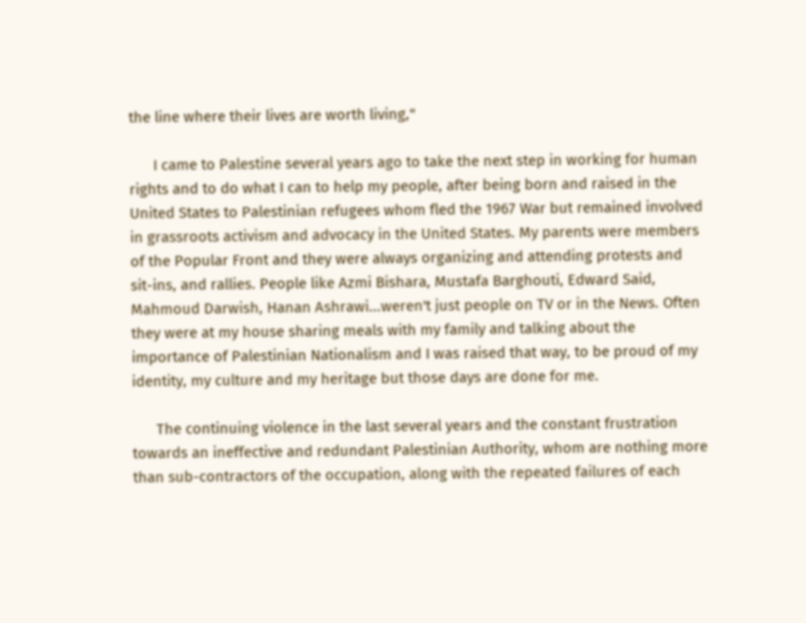the line where their lives are worth living,"

      I came to Palestine several years ago to take the next step in working for human rights and to do what I can to help my people, after being born and raised in the United States to Palestinian refugees whom fled the 1967 War but remained involved in grassroots activism and advocacy in the United States. My parents were members of the Popular Front and they were always organizing and attending protests and sit-ins, and rallies. People like Azmi Bishara, Mustafa Barghouti, Edward Said, Mahmoud Darwish, Hanan Ashrawi...weren't just people on TV or in the News. Often they were at my house sharing meals with my family and talking about the importance of Palestinian Nationalism and I was raised that way, to be proud of my identity, my culture and my heritage but those days are done for me.

      The continuing violence in the last several years and the constant frustration towards an ineffective and redundant Palestinian Authority, whom are nothing more than sub-contractors of the occupation, along with the repeated failures of each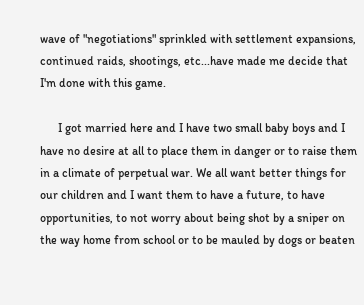wave of "negotiations" sprinkled with settlement expansions, continued raids, shootings, etc...have made me decide that I'm done with this game.

      I got married here and I have two small baby boys and I have no desire at all to place them in danger or to raise them in a climate of perpetual war. We all want better things for our children and I want them to have a future, to have opportunities, to not worry about being shot by a sniper on the way home from school or to be mauled by dogs or beaten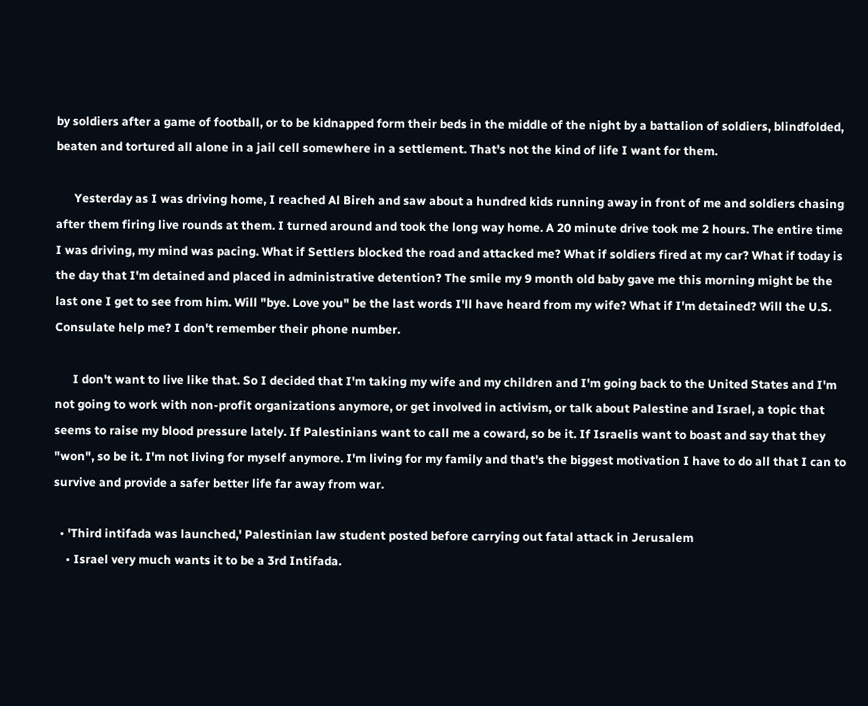by soldiers after a game of football, or to be kidnapped form their beds in the middle of the night by a battalion of soldiers, blindfolded, beaten and tortured all alone in a jail cell somewhere in a settlement. That's not the kind of life I want for them.

      Yesterday as I was driving home, I reached Al Bireh and saw about a hundred kids running away in front of me and soldiers chasing after them firing live rounds at them. I turned around and took the long way home. A 20 minute drive took me 2 hours. The entire time I was driving, my mind was pacing. What if Settlers blocked the road and attacked me? What if soldiers fired at my car? What if today is the day that I'm detained and placed in administrative detention? The smile my 9 month old baby gave me this morning might be the last one I get to see from him. Will "bye. Love you" be the last words I'll have heard from my wife? What if I'm detained? Will the U.S. Consulate help me? I don't remember their phone number.

      I don't want to live like that. So I decided that I'm taking my wife and my children and I'm going back to the United States and I'm not going to work with non-profit organizations anymore, or get involved in activism, or talk about Palestine and Israel, a topic that seems to raise my blood pressure lately. If Palestinians want to call me a coward, so be it. If Israelis want to boast and say that they "won", so be it. I'm not living for myself anymore. I'm living for my family and that's the biggest motivation I have to do all that I can to survive and provide a safer better life far away from war.

  • 'Third intifada was launched,' Palestinian law student posted before carrying out fatal attack in Jerusalem
    • Israel very much wants it to be a 3rd Intifada.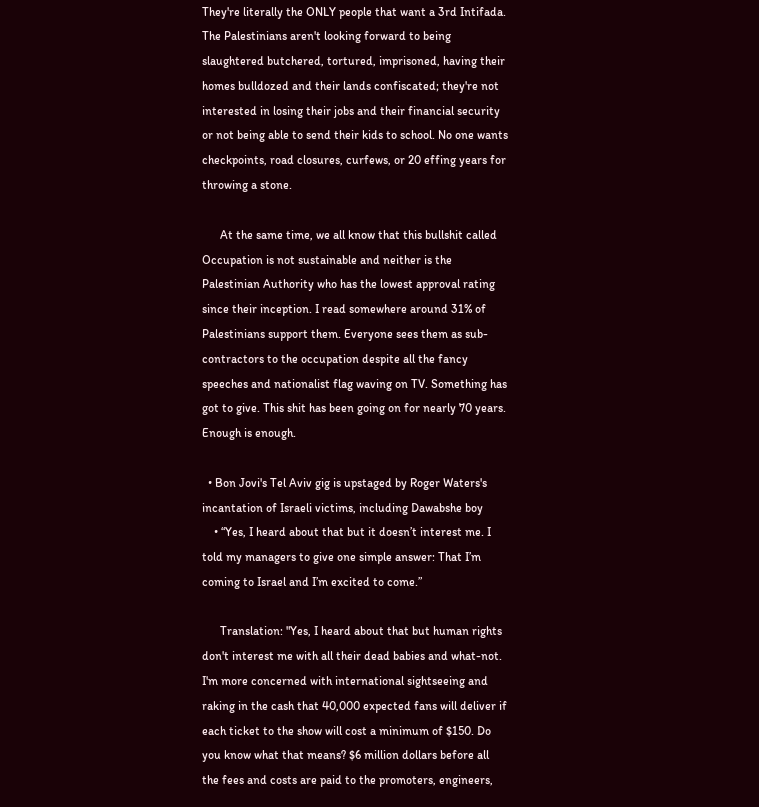They're literally the ONLY people that want a 3rd Intifada. The Palestinians aren't looking forward to being slaughtered butchered, tortured, imprisoned, having their homes bulldozed and their lands confiscated; they're not interested in losing their jobs and their financial security or not being able to send their kids to school. No one wants checkpoints, road closures, curfews, or 20 effing years for throwing a stone.

      At the same time, we all know that this bullshit called Occupation is not sustainable and neither is the Palestinian Authority who has the lowest approval rating since their inception. I read somewhere around 31% of Palestinians support them. Everyone sees them as sub-contractors to the occupation despite all the fancy speeches and nationalist flag waving on TV. Something has got to give. This shit has been going on for nearly 70 years. Enough is enough.

  • Bon Jovi's Tel Aviv gig is upstaged by Roger Waters's incantation of Israeli victims, including Dawabshe boy
    • “Yes, I heard about that but it doesn’t interest me. I told my managers to give one simple answer: That I’m coming to Israel and I’m excited to come.”

      Translation: "Yes, I heard about that but human rights don't interest me with all their dead babies and what-not. I'm more concerned with international sightseeing and raking in the cash that 40,000 expected fans will deliver if each ticket to the show will cost a minimum of $150. Do you know what that means? $6 million dollars before all the fees and costs are paid to the promoters, engineers,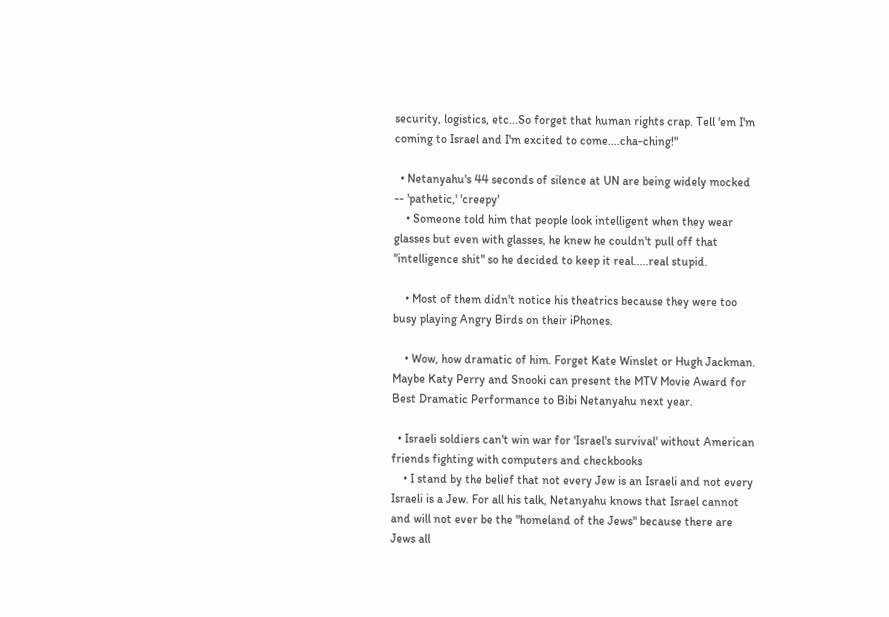security, logistics, etc...So forget that human rights crap. Tell 'em I'm coming to Israel and I'm excited to come....cha-ching!"

  • Netanyahu's 44 seconds of silence at UN are being widely mocked -- 'pathetic,' 'creepy'
    • Someone told him that people look intelligent when they wear glasses but even with glasses, he knew he couldn't pull off that "intelligence shit" so he decided to keep it real.....real stupid.

    • Most of them didn't notice his theatrics because they were too busy playing Angry Birds on their iPhones.

    • Wow, how dramatic of him. Forget Kate Winslet or Hugh Jackman. Maybe Katy Perry and Snooki can present the MTV Movie Award for Best Dramatic Performance to Bibi Netanyahu next year.

  • Israeli soldiers can't win war for 'Israel's survival' without American friends fighting with computers and checkbooks
    • I stand by the belief that not every Jew is an Israeli and not every Israeli is a Jew. For all his talk, Netanyahu knows that Israel cannot and will not ever be the "homeland of the Jews" because there are Jews all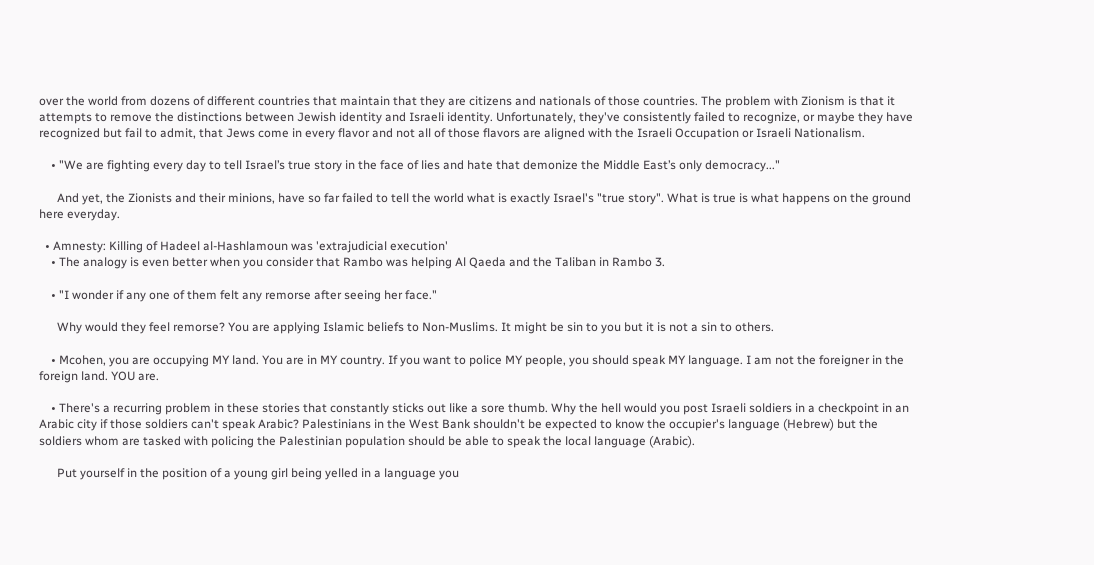over the world from dozens of different countries that maintain that they are citizens and nationals of those countries. The problem with Zionism is that it attempts to remove the distinctions between Jewish identity and Israeli identity. Unfortunately, they've consistently failed to recognize, or maybe they have recognized but fail to admit, that Jews come in every flavor and not all of those flavors are aligned with the Israeli Occupation or Israeli Nationalism.

    • "We are fighting every day to tell Israel’s true story in the face of lies and hate that demonize the Middle East’s only democracy..."

      And yet, the Zionists and their minions, have so far failed to tell the world what is exactly Israel's "true story". What is true is what happens on the ground here everyday.

  • Amnesty: Killing of Hadeel al-Hashlamoun was 'extrajudicial execution'
    • The analogy is even better when you consider that Rambo was helping Al Qaeda and the Taliban in Rambo 3.

    • "I wonder if any one of them felt any remorse after seeing her face."

      Why would they feel remorse? You are applying Islamic beliefs to Non-Muslims. It might be sin to you but it is not a sin to others.

    • Mcohen, you are occupying MY land. You are in MY country. If you want to police MY people, you should speak MY language. I am not the foreigner in the foreign land. YOU are.

    • There's a recurring problem in these stories that constantly sticks out like a sore thumb. Why the hell would you post Israeli soldiers in a checkpoint in an Arabic city if those soldiers can't speak Arabic? Palestinians in the West Bank shouldn't be expected to know the occupier's language (Hebrew) but the soldiers whom are tasked with policing the Palestinian population should be able to speak the local language (Arabic).

      Put yourself in the position of a young girl being yelled in a language you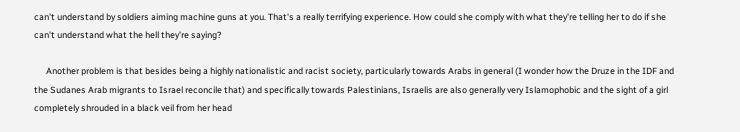can't understand by soldiers aiming machine guns at you. That's a really terrifying experience. How could she comply with what they're telling her to do if she can't understand what the hell they're saying?

      Another problem is that besides being a highly nationalistic and racist society, particularly towards Arabs in general (I wonder how the Druze in the IDF and the Sudanes Arab migrants to Israel reconcile that) and specifically towards Palestinians, Israelis are also generally very Islamophobic and the sight of a girl completely shrouded in a black veil from her head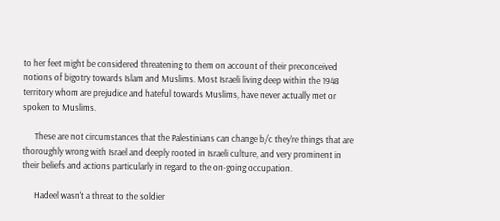to her feet might be considered threatening to them on account of their preconceived notions of bigotry towards Islam and Muslims. Most Israeli living deep within the 1948 territory whom are prejudice and hateful towards Muslims, have never actually met or spoken to Muslims.

      These are not circumstances that the Palestinians can change b/c they're things that are thoroughly wrong with Israel and deeply rooted in Israeli culture, and very prominent in their beliefs and actions particularly in regard to the on-going occupation.

      Hadeel wasn't a threat to the soldier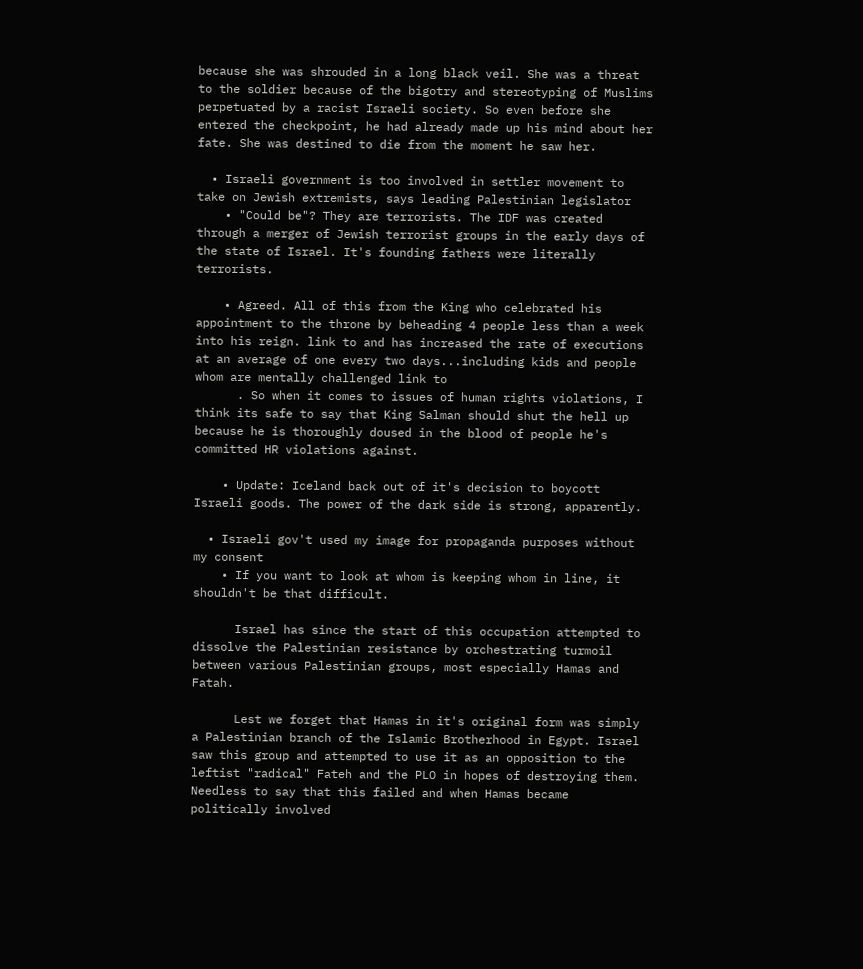because she was shrouded in a long black veil. She was a threat to the soldier because of the bigotry and stereotyping of Muslims perpetuated by a racist Israeli society. So even before she entered the checkpoint, he had already made up his mind about her fate. She was destined to die from the moment he saw her.

  • Israeli government is too involved in settler movement to take on Jewish extremists, says leading Palestinian legislator
    • "Could be"? They are terrorists. The IDF was created through a merger of Jewish terrorist groups in the early days of the state of Israel. It's founding fathers were literally terrorists.

    • Agreed. All of this from the King who celebrated his appointment to the throne by beheading 4 people less than a week into his reign. link to and has increased the rate of executions at an average of one every two days...including kids and people whom are mentally challenged link to
      . So when it comes to issues of human rights violations, I think its safe to say that King Salman should shut the hell up because he is thoroughly doused in the blood of people he's committed HR violations against.

    • Update: Iceland back out of it's decision to boycott Israeli goods. The power of the dark side is strong, apparently.

  • Israeli gov't used my image for propaganda purposes without my consent
    • If you want to look at whom is keeping whom in line, it shouldn't be that difficult.

      Israel has since the start of this occupation attempted to dissolve the Palestinian resistance by orchestrating turmoil between various Palestinian groups, most especially Hamas and Fatah.

      Lest we forget that Hamas in it's original form was simply a Palestinian branch of the Islamic Brotherhood in Egypt. Israel saw this group and attempted to use it as an opposition to the leftist "radical" Fateh and the PLO in hopes of destroying them. Needless to say that this failed and when Hamas became politically involved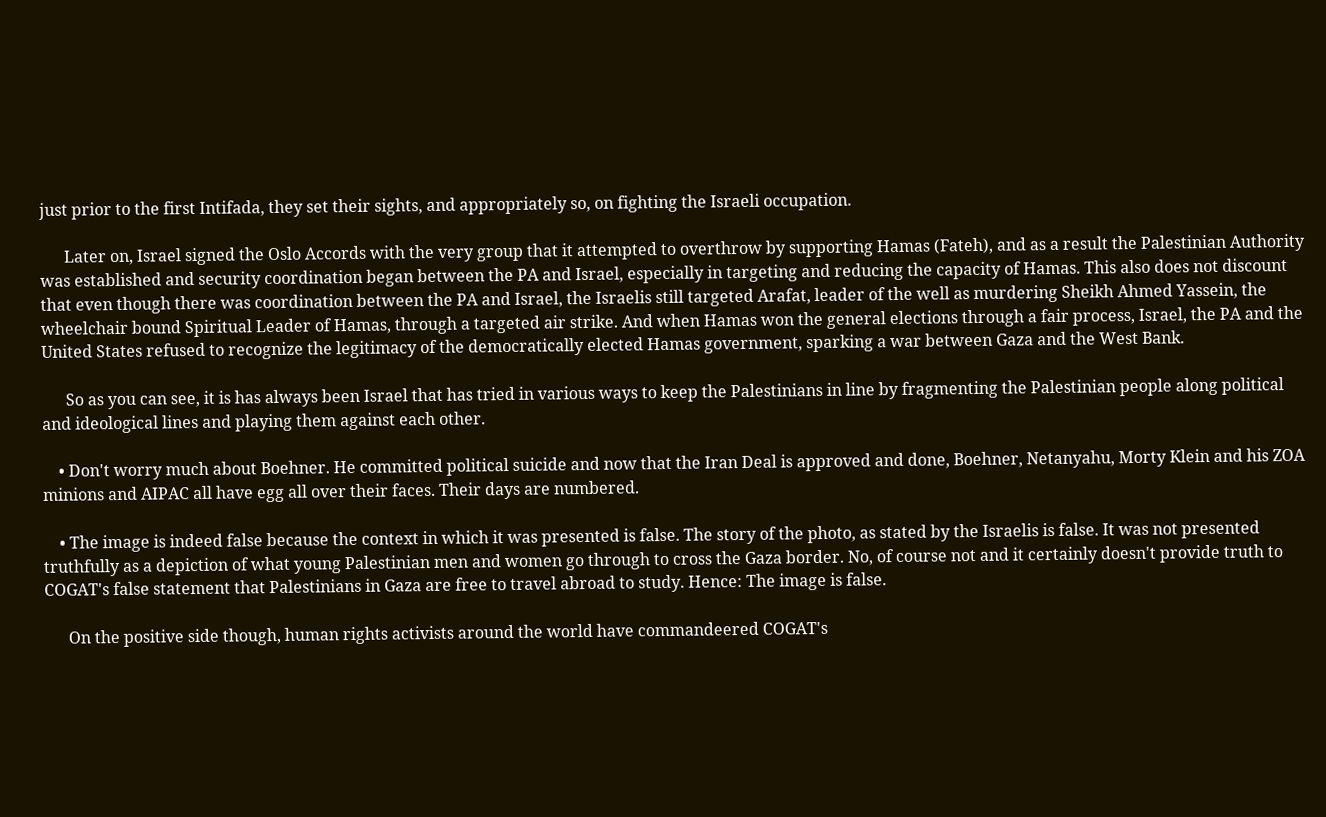just prior to the first Intifada, they set their sights, and appropriately so, on fighting the Israeli occupation.

      Later on, Israel signed the Oslo Accords with the very group that it attempted to overthrow by supporting Hamas (Fateh), and as a result the Palestinian Authority was established and security coordination began between the PA and Israel, especially in targeting and reducing the capacity of Hamas. This also does not discount that even though there was coordination between the PA and Israel, the Israelis still targeted Arafat, leader of the well as murdering Sheikh Ahmed Yassein, the wheelchair bound Spiritual Leader of Hamas, through a targeted air strike. And when Hamas won the general elections through a fair process, Israel, the PA and the United States refused to recognize the legitimacy of the democratically elected Hamas government, sparking a war between Gaza and the West Bank.

      So as you can see, it is has always been Israel that has tried in various ways to keep the Palestinians in line by fragmenting the Palestinian people along political and ideological lines and playing them against each other.

    • Don't worry much about Boehner. He committed political suicide and now that the Iran Deal is approved and done, Boehner, Netanyahu, Morty Klein and his ZOA minions and AIPAC all have egg all over their faces. Their days are numbered.

    • The image is indeed false because the context in which it was presented is false. The story of the photo, as stated by the Israelis is false. It was not presented truthfully as a depiction of what young Palestinian men and women go through to cross the Gaza border. No, of course not and it certainly doesn't provide truth to COGAT's false statement that Palestinians in Gaza are free to travel abroad to study. Hence: The image is false.

      On the positive side though, human rights activists around the world have commandeered COGAT's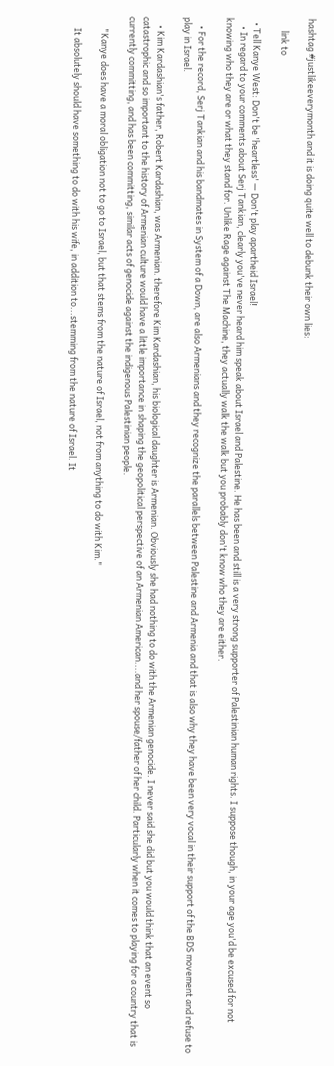hashtag #justlikeeverymonth and it is doing quite well to debunk their own lies:

      link to

  • Tell Kanye West: Don't be 'heartless' — Don't play apartheid Israel!
    • In regard to your comments about Serj Tankian, clearly you've never heard him speak about Israel and Palestine. He has been and still is a very strong supporter of Palestinian human rights. I suppose though, in your age you'd be excused for not knowing who they are or what they stand for. Unlike Rage against The Machine, they actually walk the walk but you probably don't know who they are either.

    • For the record, Serj Tankian and his bandmates in System of a Down, are also Armenians and they recognize the parallels between Palestine and Armenia and that is also why they have been very vocal in their support of the BDS movement and refuse to play in Israel.

    • Kim Kardashian's father, Robert Kardashian, was Armenian. therefore Kim Kardashian, his biological daughter is Armenian. Obviously she had nothing to do with the Armenian genocide. I never said she did but you would think that an event so catastrophic and so important to the history of Armenian culture would have a little importance in shaping the geopolitical perspective of an Armenian American....and her spouse/father of her child. Particularly when it comes to playing for a country that is currently committing, and has been committing, similar acts of genocide against the indigenous Palestinian people.

      "Kanye does have a moral obligation not to go to Israel, but that stems from the nature of Israel, not from anything to do with Kim."

      It absolutely should have something to do with his wife, in addition to...stemming from the nature of Israel. It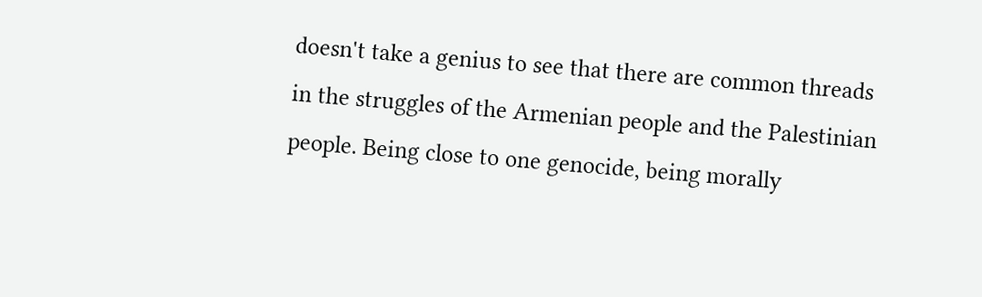doesn't take a genius to see that there are common threads in the struggles of the Armenian people and the Palestinian people. Being close to one genocide, being morally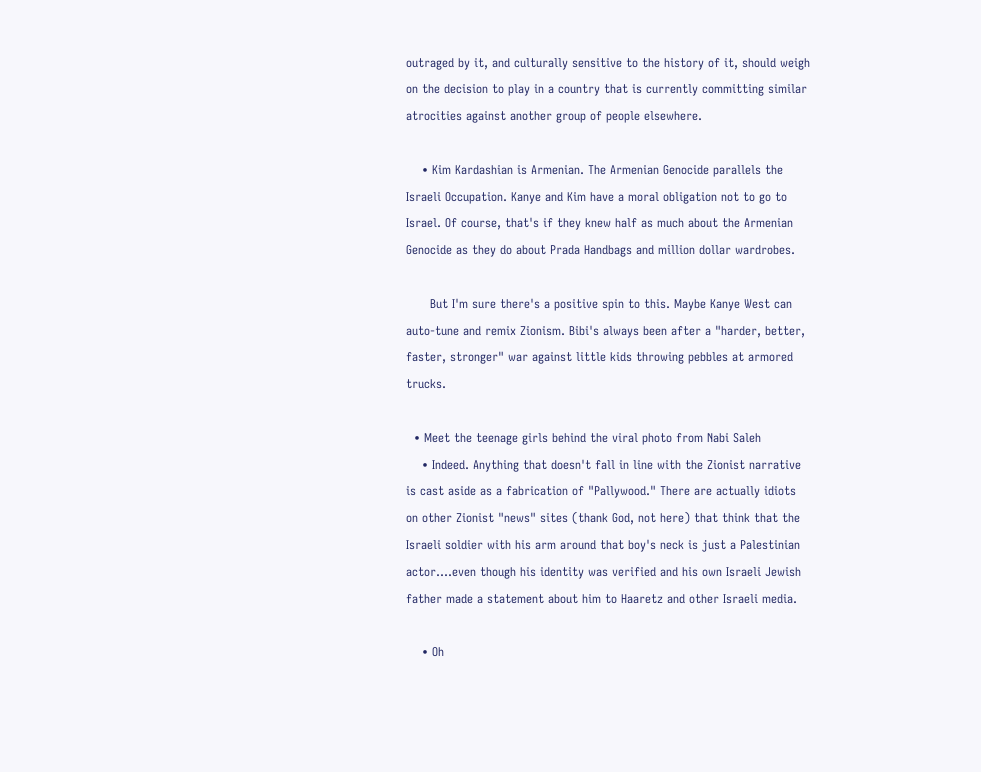outraged by it, and culturally sensitive to the history of it, should weigh on the decision to play in a country that is currently committing similar atrocities against another group of people elsewhere.

    • Kim Kardashian is Armenian. The Armenian Genocide parallels the Israeli Occupation. Kanye and Kim have a moral obligation not to go to Israel. Of course, that's if they knew half as much about the Armenian Genocide as they do about Prada Handbags and million dollar wardrobes.

      But I'm sure there's a positive spin to this. Maybe Kanye West can auto-tune and remix Zionism. Bibi's always been after a "harder, better, faster, stronger" war against little kids throwing pebbles at armored trucks.

  • Meet the teenage girls behind the viral photo from Nabi Saleh
    • Indeed. Anything that doesn't fall in line with the Zionist narrative is cast aside as a fabrication of "Pallywood." There are actually idiots on other Zionist "news" sites (thank God, not here) that think that the Israeli soldier with his arm around that boy's neck is just a Palestinian actor....even though his identity was verified and his own Israeli Jewish father made a statement about him to Haaretz and other Israeli media.

    • Oh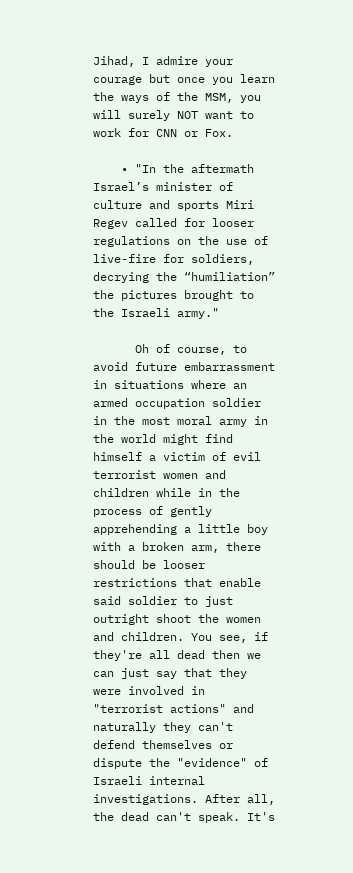Jihad, I admire your courage but once you learn the ways of the MSM, you will surely NOT want to work for CNN or Fox.

    • "In the aftermath Israel’s minister of culture and sports Miri Regev called for looser regulations on the use of live-fire for soldiers, decrying the “humiliation” the pictures brought to the Israeli army."

      Oh of course, to avoid future embarrassment in situations where an armed occupation soldier in the most moral army in the world might find himself a victim of evil terrorist women and children while in the process of gently apprehending a little boy with a broken arm, there should be looser restrictions that enable said soldier to just outright shoot the women and children. You see, if they're all dead then we can just say that they were involved in "terrorist actions" and naturally they can't defend themselves or dispute the "evidence" of Israeli internal investigations. After all, the dead can't speak. It's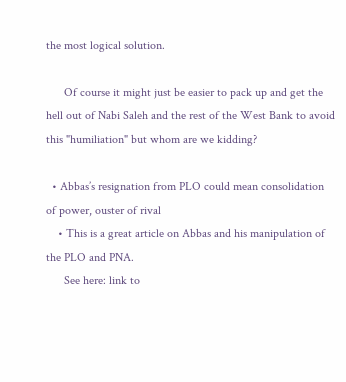the most logical solution.

      Of course it might just be easier to pack up and get the hell out of Nabi Saleh and the rest of the West Bank to avoid this "humiliation" but whom are we kidding?

  • Abbas’s resignation from PLO could mean consolidation of power, ouster of rival
    • This is a great article on Abbas and his manipulation of the PLO and PNA.
      See here: link to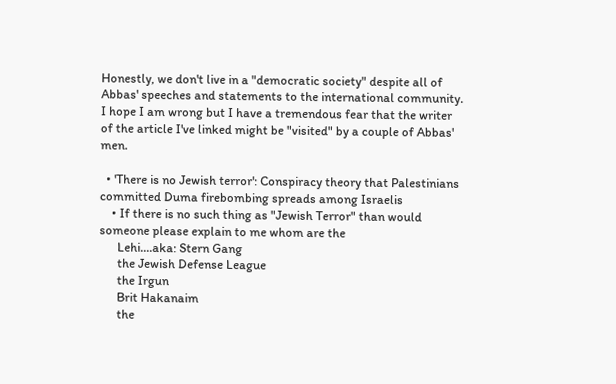Honestly, we don't live in a "democratic society" despite all of Abbas' speeches and statements to the international community. I hope I am wrong but I have a tremendous fear that the writer of the article I've linked might be "visited" by a couple of Abbas' men.

  • 'There is no Jewish terror': Conspiracy theory that Palestinians committed Duma firebombing spreads among Israelis
    • If there is no such thing as "Jewish Terror" than would someone please explain to me whom are the
      Lehi....aka: Stern Gang
      the Jewish Defense League
      the Irgun
      Brit Hakanaim
      the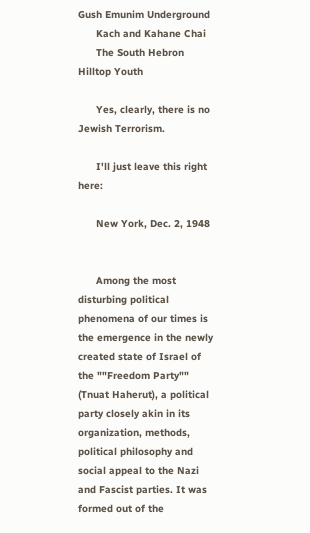Gush Emunim Underground
      Kach and Kahane Chai
      The South Hebron Hilltop Youth

      Yes, clearly, there is no Jewish Terrorism.

      I'll just leave this right here:

      New York, Dec. 2, 1948


      Among the most disturbing political phenomena of our times is the emergence in the newly created state of Israel of the ""Freedom Party"" (Tnuat Haherut), a political party closely akin in its organization, methods, political philosophy and social appeal to the Nazi and Fascist parties. It was formed out of the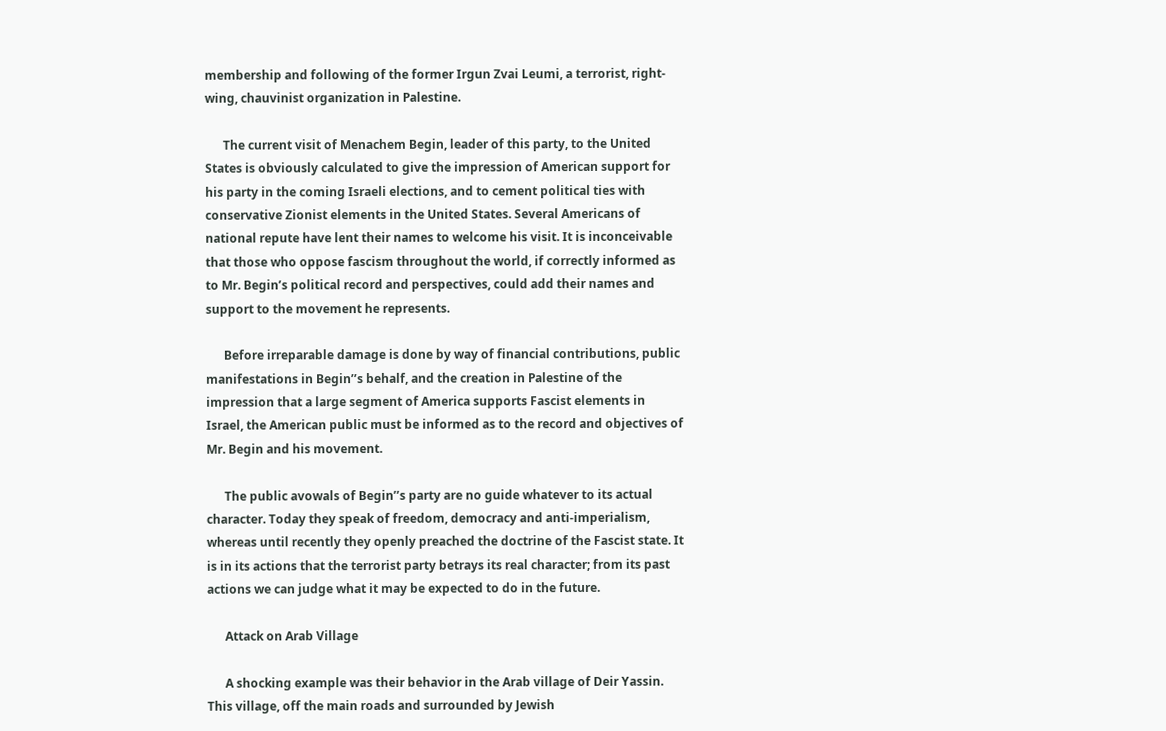membership and following of the former Irgun Zvai Leumi, a terrorist, right-wing, chauvinist organization in Palestine.

      The current visit of Menachem Begin, leader of this party, to the United States is obviously calculated to give the impression of American support for his party in the coming Israeli elections, and to cement political ties with conservative Zionist elements in the United States. Several Americans of national repute have lent their names to welcome his visit. It is inconceivable that those who oppose fascism throughout the world, if correctly informed as to Mr. Begin’s political record and perspectives, could add their names and support to the movement he represents.

      Before irreparable damage is done by way of financial contributions, public manifestations in Begin’’s behalf, and the creation in Palestine of the impression that a large segment of America supports Fascist elements in Israel, the American public must be informed as to the record and objectives of Mr. Begin and his movement.

      The public avowals of Begin’’s party are no guide whatever to its actual character. Today they speak of freedom, democracy and anti-imperialism, whereas until recently they openly preached the doctrine of the Fascist state. It is in its actions that the terrorist party betrays its real character; from its past actions we can judge what it may be expected to do in the future.

      Attack on Arab Village

      A shocking example was their behavior in the Arab village of Deir Yassin. This village, off the main roads and surrounded by Jewish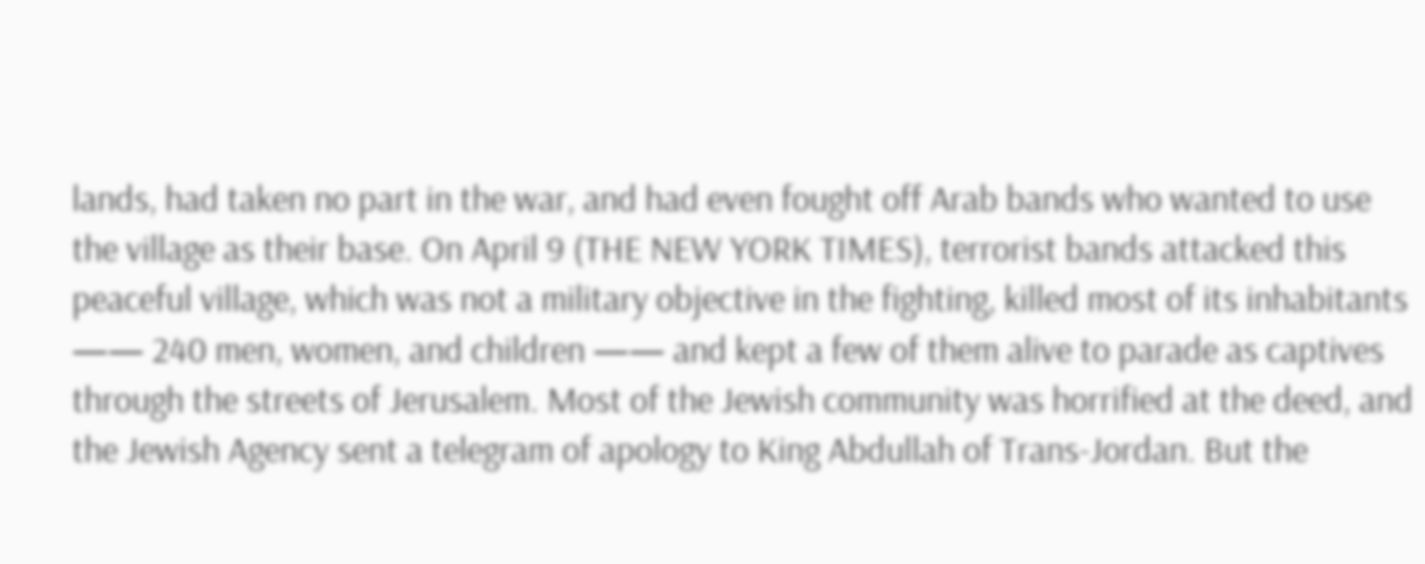lands, had taken no part in the war, and had even fought off Arab bands who wanted to use the village as their base. On April 9 (THE NEW YORK TIMES), terrorist bands attacked this peaceful village, which was not a military objective in the fighting, killed most of its inhabitants —— 240 men, women, and children —— and kept a few of them alive to parade as captives through the streets of Jerusalem. Most of the Jewish community was horrified at the deed, and the Jewish Agency sent a telegram of apology to King Abdullah of Trans-Jordan. But the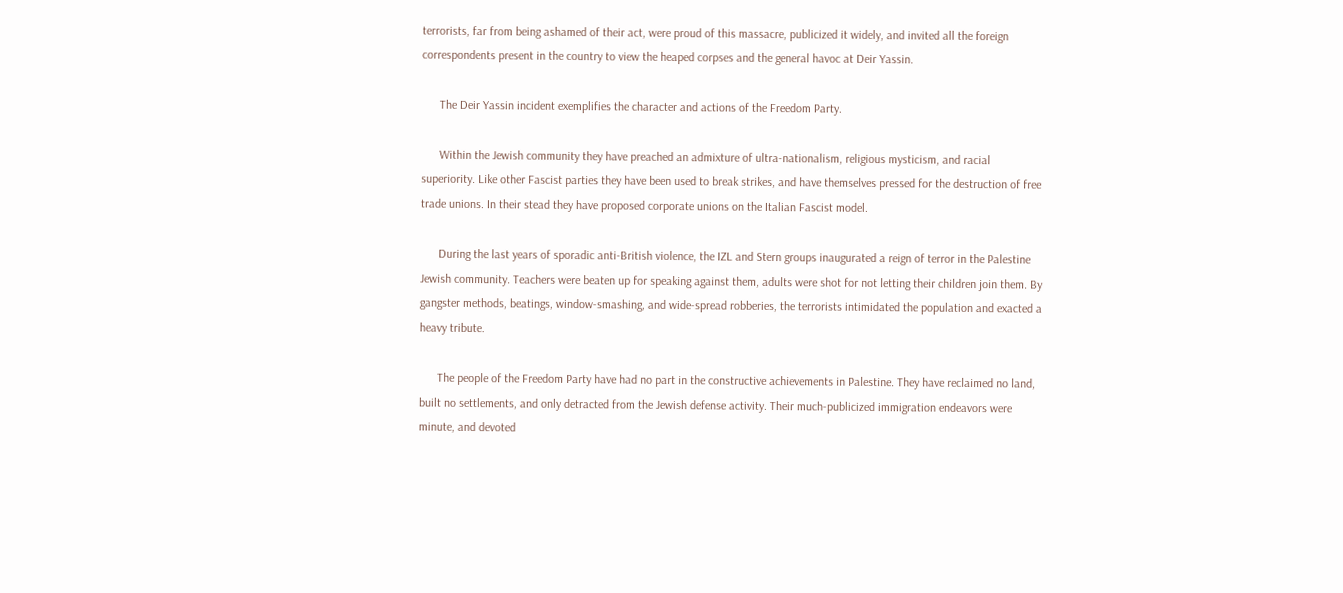terrorists, far from being ashamed of their act, were proud of this massacre, publicized it widely, and invited all the foreign correspondents present in the country to view the heaped corpses and the general havoc at Deir Yassin.

      The Deir Yassin incident exemplifies the character and actions of the Freedom Party.

      Within the Jewish community they have preached an admixture of ultra-nationalism, religious mysticism, and racial superiority. Like other Fascist parties they have been used to break strikes, and have themselves pressed for the destruction of free trade unions. In their stead they have proposed corporate unions on the Italian Fascist model.

      During the last years of sporadic anti-British violence, the IZL and Stern groups inaugurated a reign of terror in the Palestine Jewish community. Teachers were beaten up for speaking against them, adults were shot for not letting their children join them. By gangster methods, beatings, window-smashing, and wide-spread robberies, the terrorists intimidated the population and exacted a heavy tribute.

      The people of the Freedom Party have had no part in the constructive achievements in Palestine. They have reclaimed no land, built no settlements, and only detracted from the Jewish defense activity. Their much-publicized immigration endeavors were minute, and devoted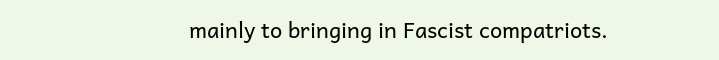mainly to bringing in Fascist compatriots.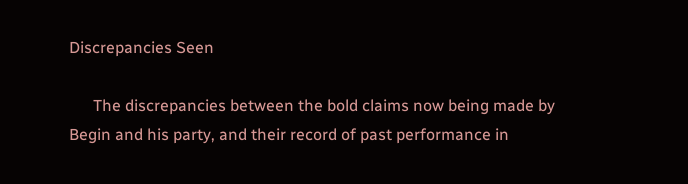Discrepancies Seen

      The discrepancies between the bold claims now being made by Begin and his party, and their record of past performance in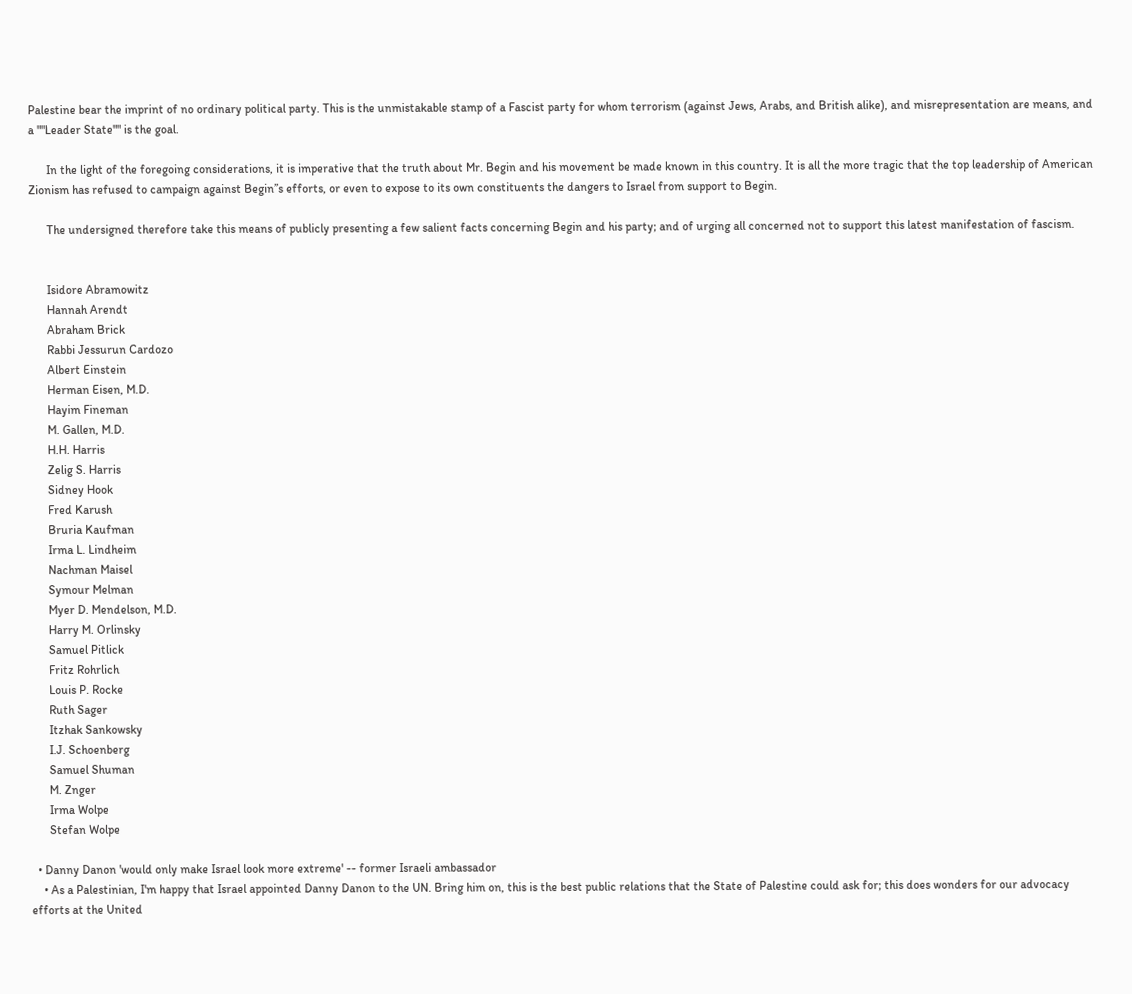Palestine bear the imprint of no ordinary political party. This is the unmistakable stamp of a Fascist party for whom terrorism (against Jews, Arabs, and British alike), and misrepresentation are means, and a ""Leader State"" is the goal.

      In the light of the foregoing considerations, it is imperative that the truth about Mr. Begin and his movement be made known in this country. It is all the more tragic that the top leadership of American Zionism has refused to campaign against Begin’’s efforts, or even to expose to its own constituents the dangers to Israel from support to Begin.

      The undersigned therefore take this means of publicly presenting a few salient facts concerning Begin and his party; and of urging all concerned not to support this latest manifestation of fascism.


      Isidore Abramowitz
      Hannah Arendt
      Abraham Brick
      Rabbi Jessurun Cardozo
      Albert Einstein
      Herman Eisen, M.D.
      Hayim Fineman
      M. Gallen, M.D.
      H.H. Harris
      Zelig S. Harris
      Sidney Hook
      Fred Karush
      Bruria Kaufman
      Irma L. Lindheim
      Nachman Maisel
      Symour Melman
      Myer D. Mendelson, M.D.
      Harry M. Orlinsky
      Samuel Pitlick
      Fritz Rohrlich
      Louis P. Rocke
      Ruth Sager
      Itzhak Sankowsky
      I.J. Schoenberg
      Samuel Shuman
      M. Znger
      Irma Wolpe
      Stefan Wolpe

  • Danny Danon 'would only make Israel look more extreme' -- former Israeli ambassador
    • As a Palestinian, I'm happy that Israel appointed Danny Danon to the UN. Bring him on, this is the best public relations that the State of Palestine could ask for; this does wonders for our advocacy efforts at the United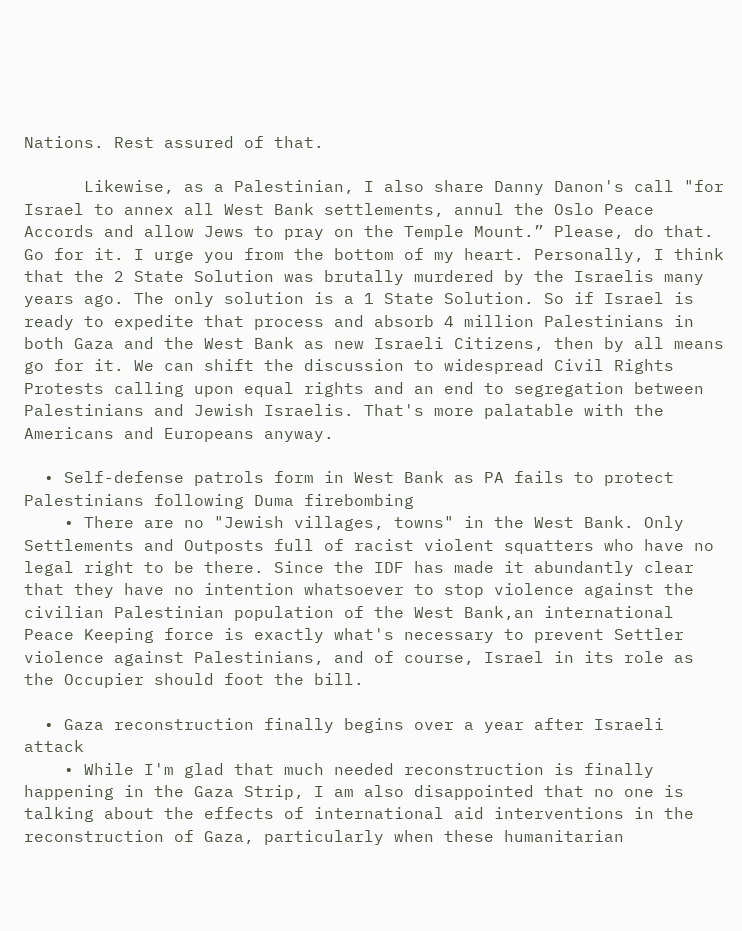Nations. Rest assured of that.

      Likewise, as a Palestinian, I also share Danny Danon's call "for Israel to annex all West Bank settlements, annul the Oslo Peace Accords and allow Jews to pray on the Temple Mount.” Please, do that. Go for it. I urge you from the bottom of my heart. Personally, I think that the 2 State Solution was brutally murdered by the Israelis many years ago. The only solution is a 1 State Solution. So if Israel is ready to expedite that process and absorb 4 million Palestinians in both Gaza and the West Bank as new Israeli Citizens, then by all means go for it. We can shift the discussion to widespread Civil Rights Protests calling upon equal rights and an end to segregation between Palestinians and Jewish Israelis. That's more palatable with the Americans and Europeans anyway.

  • Self-defense patrols form in West Bank as PA fails to protect Palestinians following Duma firebombing
    • There are no "Jewish villages, towns" in the West Bank. Only Settlements and Outposts full of racist violent squatters who have no legal right to be there. Since the IDF has made it abundantly clear that they have no intention whatsoever to stop violence against the civilian Palestinian population of the West Bank,an international Peace Keeping force is exactly what's necessary to prevent Settler violence against Palestinians, and of course, Israel in its role as the Occupier should foot the bill.

  • Gaza reconstruction finally begins over a year after Israeli attack
    • While I'm glad that much needed reconstruction is finally happening in the Gaza Strip, I am also disappointed that no one is talking about the effects of international aid interventions in the reconstruction of Gaza, particularly when these humanitarian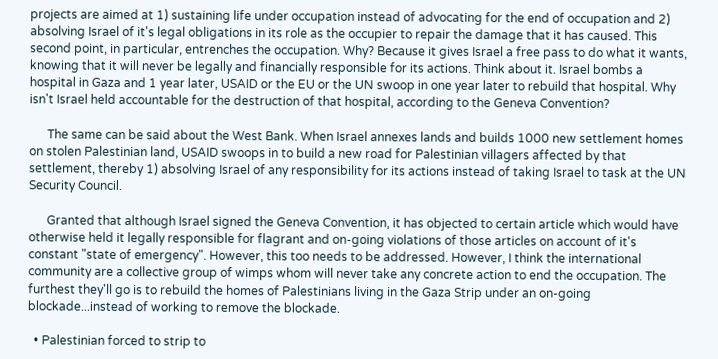projects are aimed at 1) sustaining life under occupation instead of advocating for the end of occupation and 2) absolving Israel of it's legal obligations in its role as the occupier to repair the damage that it has caused. This second point, in particular, entrenches the occupation. Why? Because it gives Israel a free pass to do what it wants, knowing that it will never be legally and financially responsible for its actions. Think about it. Israel bombs a hospital in Gaza and 1 year later, USAID or the EU or the UN swoop in one year later to rebuild that hospital. Why isn't Israel held accountable for the destruction of that hospital, according to the Geneva Convention?

      The same can be said about the West Bank. When Israel annexes lands and builds 1000 new settlement homes on stolen Palestinian land, USAID swoops in to build a new road for Palestinian villagers affected by that settlement, thereby 1) absolving Israel of any responsibility for its actions instead of taking Israel to task at the UN Security Council.

      Granted that although Israel signed the Geneva Convention, it has objected to certain article which would have otherwise held it legally responsible for flagrant and on-going violations of those articles on account of it's constant "state of emergency". However, this too needs to be addressed. However, I think the international community are a collective group of wimps whom will never take any concrete action to end the occupation. The furthest they'll go is to rebuild the homes of Palestinians living in the Gaza Strip under an on-going blockade...instead of working to remove the blockade.

  • Palestinian forced to strip to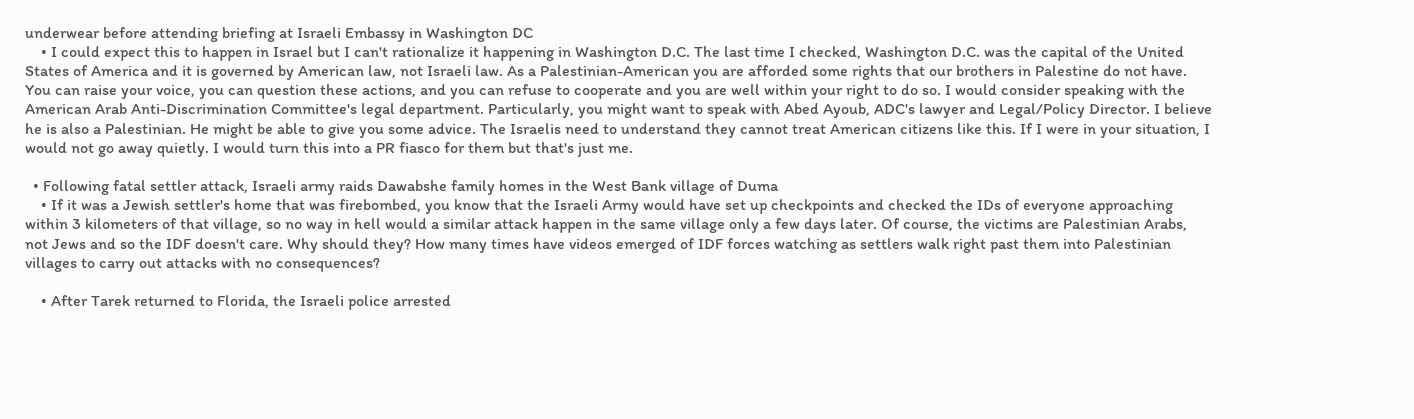underwear before attending briefing at Israeli Embassy in Washington DC
    • I could expect this to happen in Israel but I can't rationalize it happening in Washington D.C. The last time I checked, Washington D.C. was the capital of the United States of America and it is governed by American law, not Israeli law. As a Palestinian-American you are afforded some rights that our brothers in Palestine do not have. You can raise your voice, you can question these actions, and you can refuse to cooperate and you are well within your right to do so. I would consider speaking with the American Arab Anti-Discrimination Committee's legal department. Particularly, you might want to speak with Abed Ayoub, ADC's lawyer and Legal/Policy Director. I believe he is also a Palestinian. He might be able to give you some advice. The Israelis need to understand they cannot treat American citizens like this. If I were in your situation, I would not go away quietly. I would turn this into a PR fiasco for them but that's just me.

  • Following fatal settler attack, Israeli army raids Dawabshe family homes in the West Bank village of Duma
    • If it was a Jewish settler's home that was firebombed, you know that the Israeli Army would have set up checkpoints and checked the IDs of everyone approaching within 3 kilometers of that village, so no way in hell would a similar attack happen in the same village only a few days later. Of course, the victims are Palestinian Arabs, not Jews and so the IDF doesn't care. Why should they? How many times have videos emerged of IDF forces watching as settlers walk right past them into Palestinian villages to carry out attacks with no consequences?

    • After Tarek returned to Florida, the Israeli police arrested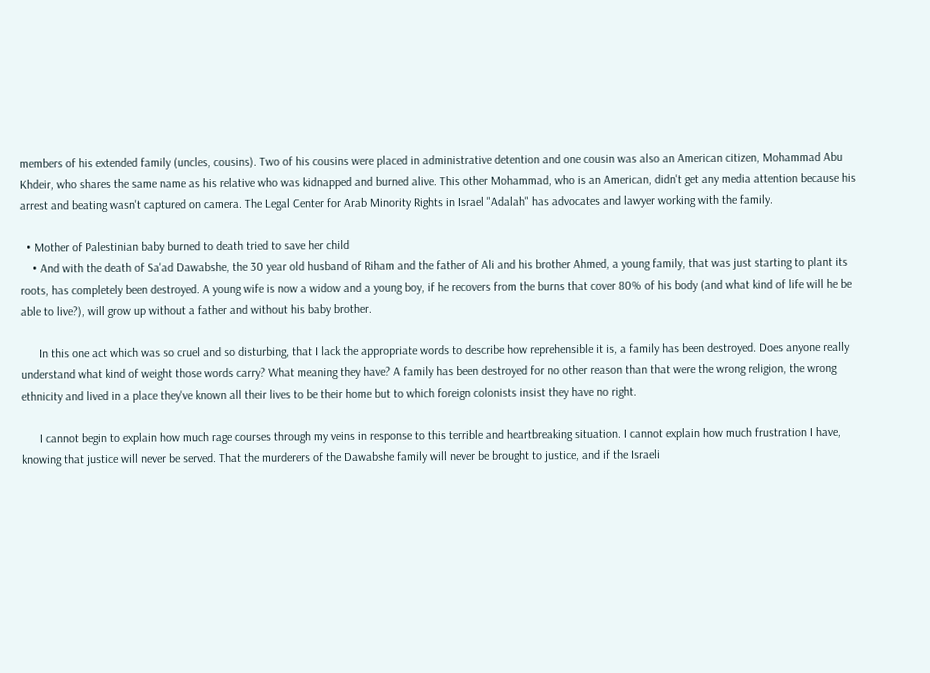members of his extended family (uncles, cousins). Two of his cousins were placed in administrative detention and one cousin was also an American citizen, Mohammad Abu Khdeir, who shares the same name as his relative who was kidnapped and burned alive. This other Mohammad, who is an American, didn't get any media attention because his arrest and beating wasn't captured on camera. The Legal Center for Arab Minority Rights in Israel "Adalah" has advocates and lawyer working with the family.

  • Mother of Palestinian baby burned to death tried to save her child
    • And with the death of Sa'ad Dawabshe, the 30 year old husband of Riham and the father of Ali and his brother Ahmed, a young family, that was just starting to plant its roots, has completely been destroyed. A young wife is now a widow and a young boy, if he recovers from the burns that cover 80% of his body (and what kind of life will he be able to live?), will grow up without a father and without his baby brother.

      In this one act which was so cruel and so disturbing, that I lack the appropriate words to describe how reprehensible it is, a family has been destroyed. Does anyone really understand what kind of weight those words carry? What meaning they have? A family has been destroyed for no other reason than that were the wrong religion, the wrong ethnicity and lived in a place they've known all their lives to be their home but to which foreign colonists insist they have no right.

      I cannot begin to explain how much rage courses through my veins in response to this terrible and heartbreaking situation. I cannot explain how much frustration I have, knowing that justice will never be served. That the murderers of the Dawabshe family will never be brought to justice, and if the Israeli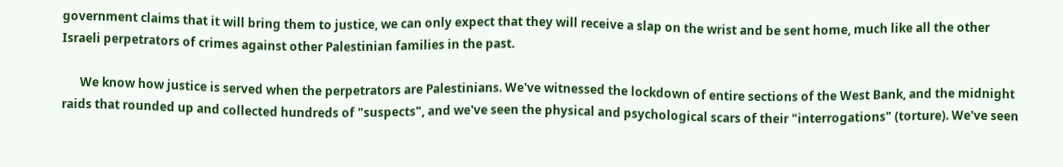government claims that it will bring them to justice, we can only expect that they will receive a slap on the wrist and be sent home, much like all the other Israeli perpetrators of crimes against other Palestinian families in the past.

      We know how justice is served when the perpetrators are Palestinians. We've witnessed the lockdown of entire sections of the West Bank, and the midnight raids that rounded up and collected hundreds of "suspects", and we've seen the physical and psychological scars of their "interrogations" (torture). We've seen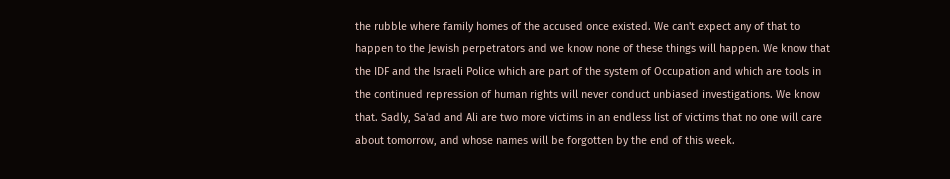the rubble where family homes of the accused once existed. We can't expect any of that to happen to the Jewish perpetrators and we know none of these things will happen. We know that the IDF and the Israeli Police which are part of the system of Occupation and which are tools in the continued repression of human rights will never conduct unbiased investigations. We know that. Sadly, Sa'ad and Ali are two more victims in an endless list of victims that no one will care about tomorrow, and whose names will be forgotten by the end of this week.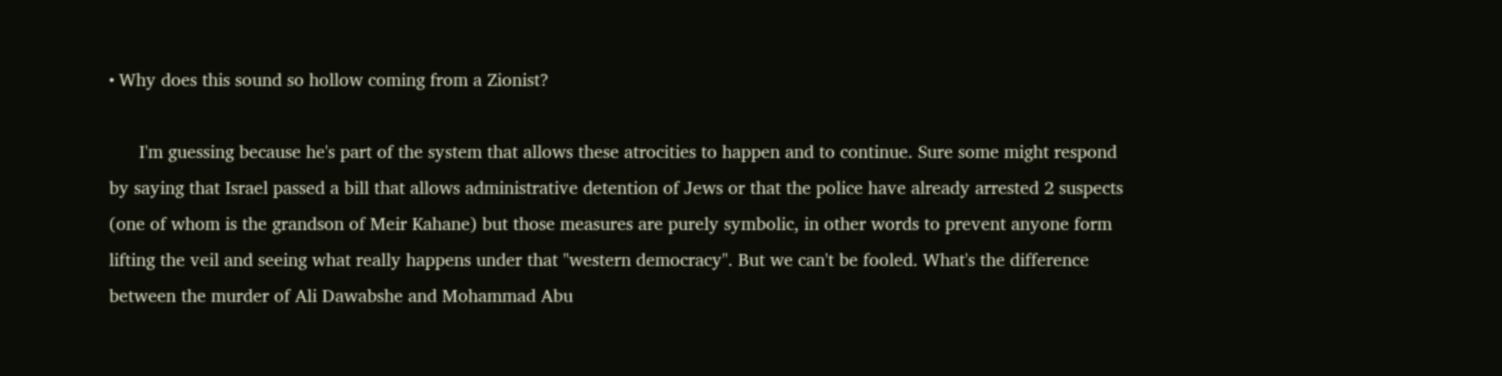• Why does this sound so hollow coming from a Zionist?

      I'm guessing because he's part of the system that allows these atrocities to happen and to continue. Sure some might respond by saying that Israel passed a bill that allows administrative detention of Jews or that the police have already arrested 2 suspects (one of whom is the grandson of Meir Kahane) but those measures are purely symbolic, in other words to prevent anyone form lifting the veil and seeing what really happens under that "western democracy". But we can't be fooled. What's the difference between the murder of Ali Dawabshe and Mohammad Abu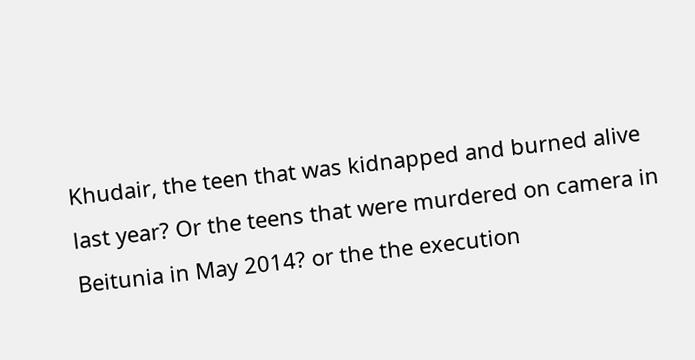Khudair, the teen that was kidnapped and burned alive last year? Or the teens that were murdered on camera in Beitunia in May 2014? or the the execution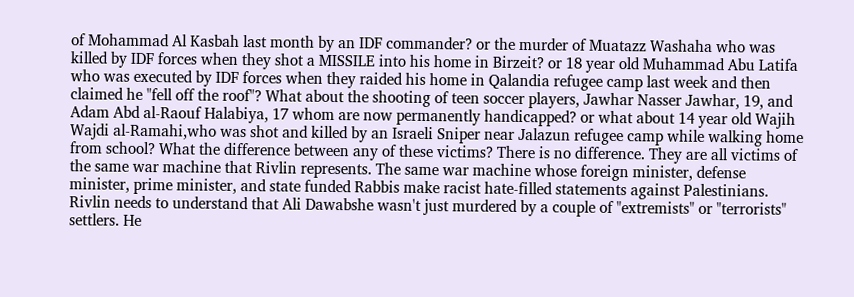of Mohammad Al Kasbah last month by an IDF commander? or the murder of Muatazz Washaha who was killed by IDF forces when they shot a MISSILE into his home in Birzeit? or 18 year old Muhammad Abu Latifa who was executed by IDF forces when they raided his home in Qalandia refugee camp last week and then claimed he "fell off the roof"? What about the shooting of teen soccer players, Jawhar Nasser Jawhar, 19, and Adam Abd al-Raouf Halabiya, 17 whom are now permanently handicapped? or what about 14 year old Wajih Wajdi al-Ramahi,who was shot and killed by an Israeli Sniper near Jalazun refugee camp while walking home from school? What the difference between any of these victims? There is no difference. They are all victims of the same war machine that Rivlin represents. The same war machine whose foreign minister, defense minister, prime minister, and state funded Rabbis make racist hate-filled statements against Palestinians. Rivlin needs to understand that Ali Dawabshe wasn't just murdered by a couple of "extremists" or "terrorists" settlers. He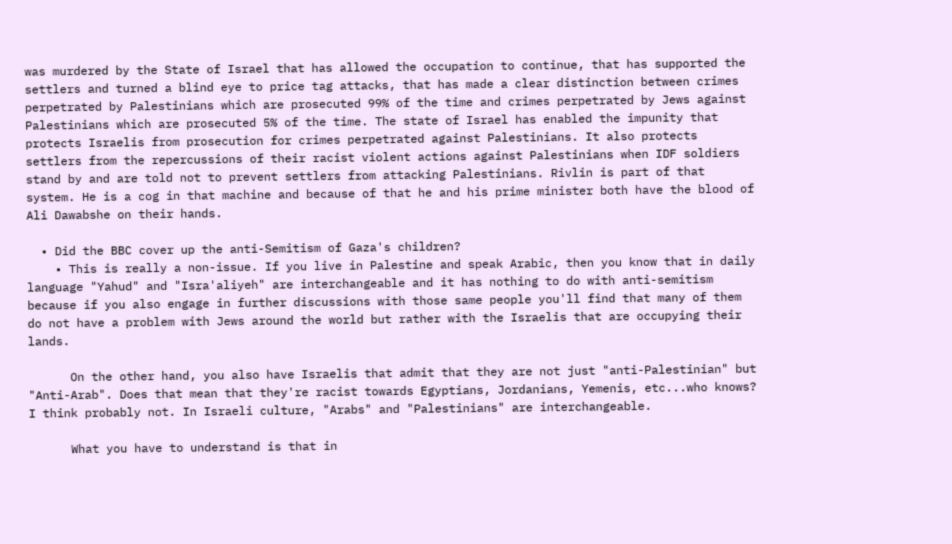was murdered by the State of Israel that has allowed the occupation to continue, that has supported the settlers and turned a blind eye to price tag attacks, that has made a clear distinction between crimes perpetrated by Palestinians which are prosecuted 99% of the time and crimes perpetrated by Jews against Palestinians which are prosecuted 5% of the time. The state of Israel has enabled the impunity that protects Israelis from prosecution for crimes perpetrated against Palestinians. It also protects settlers from the repercussions of their racist violent actions against Palestinians when IDF soldiers stand by and are told not to prevent settlers from attacking Palestinians. Rivlin is part of that system. He is a cog in that machine and because of that he and his prime minister both have the blood of Ali Dawabshe on their hands.

  • Did the BBC cover up the anti-Semitism of Gaza's children?
    • This is really a non-issue. If you live in Palestine and speak Arabic, then you know that in daily language "Yahud" and "Isra'aliyeh" are interchangeable and it has nothing to do with anti-semitism because if you also engage in further discussions with those same people you'll find that many of them do not have a problem with Jews around the world but rather with the Israelis that are occupying their lands.

      On the other hand, you also have Israelis that admit that they are not just "anti-Palestinian" but "Anti-Arab". Does that mean that they're racist towards Egyptians, Jordanians, Yemenis, etc...who knows? I think probably not. In Israeli culture, "Arabs" and "Palestinians" are interchangeable.

      What you have to understand is that in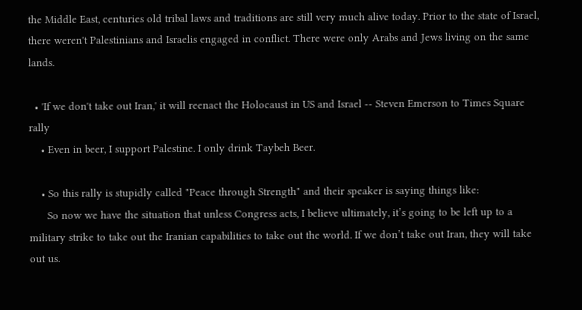the Middle East, centuries old tribal laws and traditions are still very much alive today. Prior to the state of Israel, there weren't Palestinians and Israelis engaged in conflict. There were only Arabs and Jews living on the same lands.

  • 'If we don't take out Iran,' it will reenact the Holocaust in US and Israel -- Steven Emerson to Times Square rally
    • Even in beer, I support Palestine. I only drink Taybeh Beer.

    • So this rally is stupidly called "Peace through Strength" and their speaker is saying things like:
      So now we have the situation that unless Congress acts, I believe ultimately, it’s going to be left up to a military strike to take out the Iranian capabilities to take out the world. If we don’t take out Iran, they will take out us.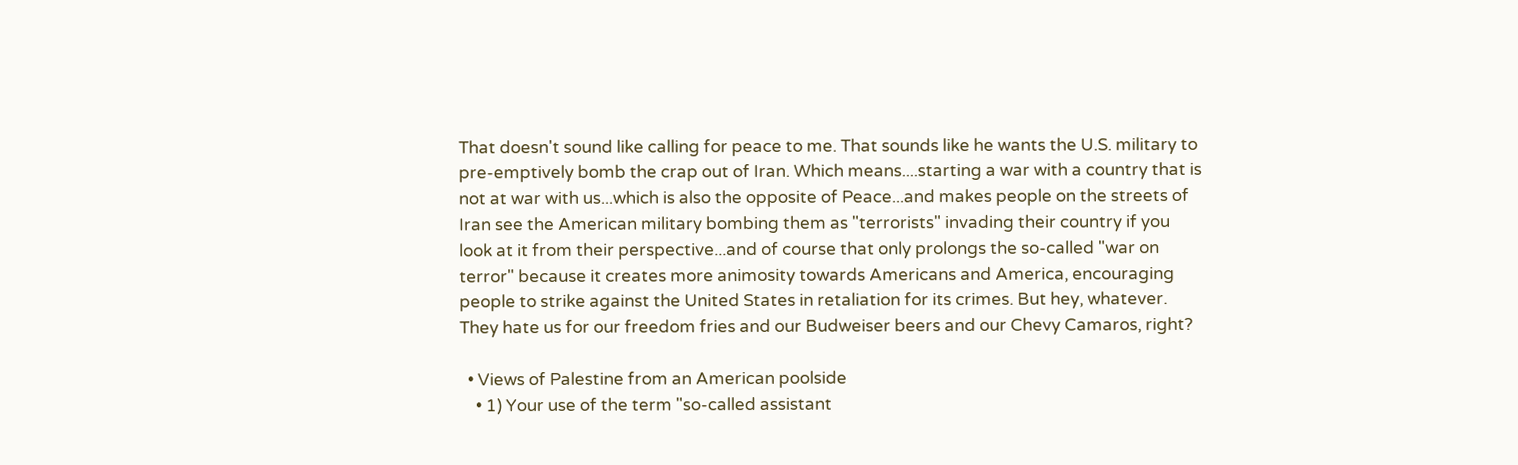That doesn't sound like calling for peace to me. That sounds like he wants the U.S. military to pre-emptively bomb the crap out of Iran. Which means....starting a war with a country that is not at war with us...which is also the opposite of Peace...and makes people on the streets of Iran see the American military bombing them as "terrorists" invading their country if you look at it from their perspective...and of course that only prolongs the so-called "war on terror" because it creates more animosity towards Americans and America, encouraging people to strike against the United States in retaliation for its crimes. But hey, whatever. They hate us for our freedom fries and our Budweiser beers and our Chevy Camaros, right?

  • Views of Palestine from an American poolside
    • 1) Your use of the term "so-called assistant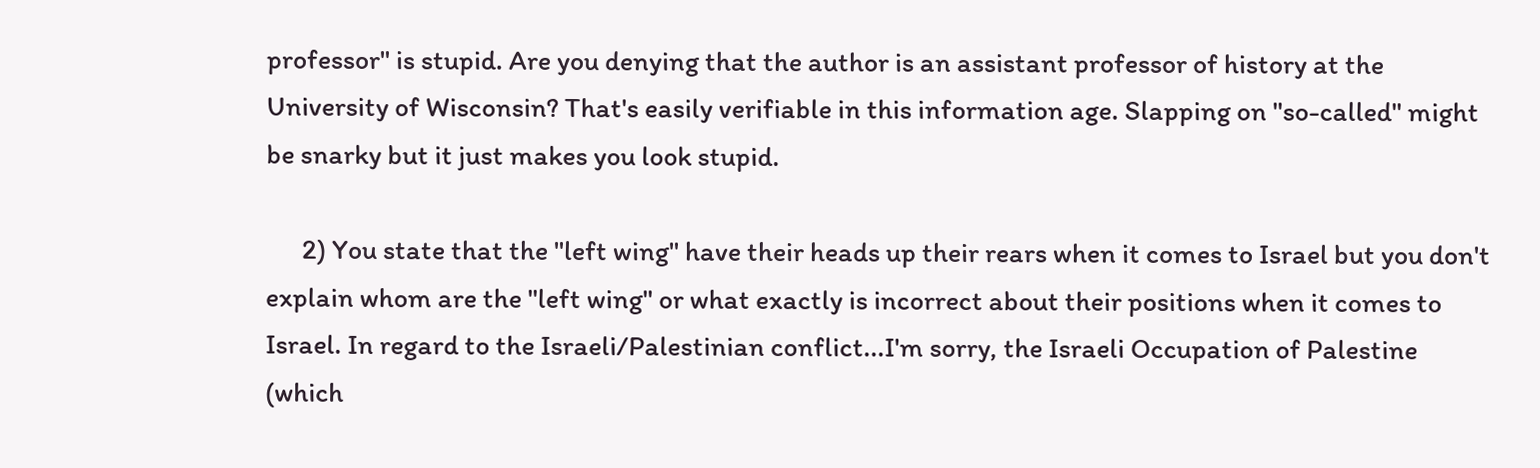professor" is stupid. Are you denying that the author is an assistant professor of history at the University of Wisconsin? That's easily verifiable in this information age. Slapping on "so-called" might be snarky but it just makes you look stupid.

      2) You state that the "left wing" have their heads up their rears when it comes to Israel but you don't explain whom are the "left wing" or what exactly is incorrect about their positions when it comes to Israel. In regard to the Israeli/Palestinian conflict...I'm sorry, the Israeli Occupation of Palestine (which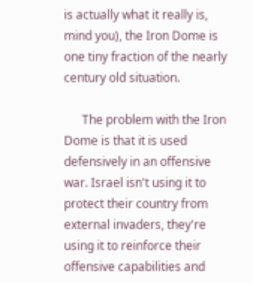is actually what it really is, mind you), the Iron Dome is one tiny fraction of the nearly century old situation.

      The problem with the Iron Dome is that it is used defensively in an offensive war. Israel isn't using it to protect their country from external invaders, they're using it to reinforce their offensive capabilities and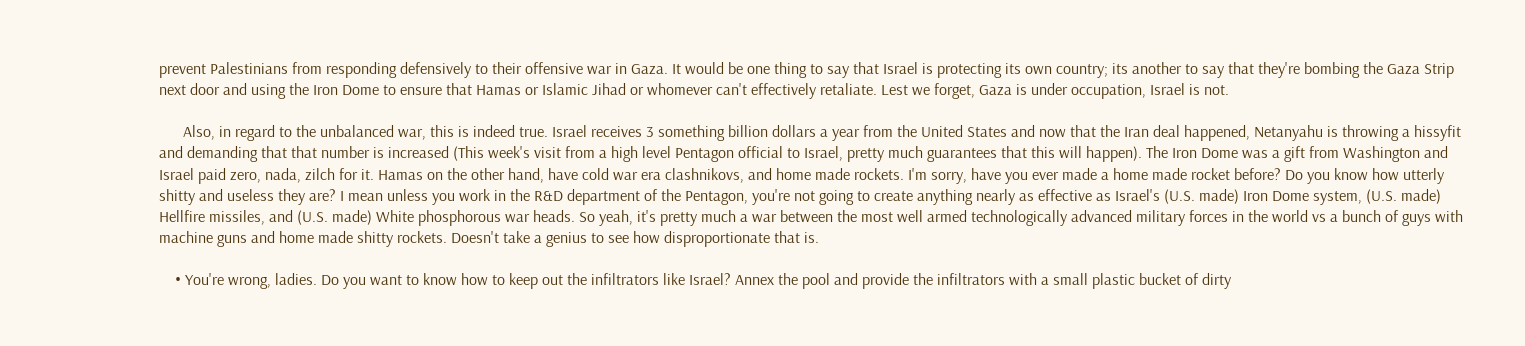prevent Palestinians from responding defensively to their offensive war in Gaza. It would be one thing to say that Israel is protecting its own country; its another to say that they're bombing the Gaza Strip next door and using the Iron Dome to ensure that Hamas or Islamic Jihad or whomever can't effectively retaliate. Lest we forget, Gaza is under occupation, Israel is not.

      Also, in regard to the unbalanced war, this is indeed true. Israel receives 3 something billion dollars a year from the United States and now that the Iran deal happened, Netanyahu is throwing a hissyfit and demanding that that number is increased (This week's visit from a high level Pentagon official to Israel, pretty much guarantees that this will happen). The Iron Dome was a gift from Washington and Israel paid zero, nada, zilch for it. Hamas on the other hand, have cold war era clashnikovs, and home made rockets. I'm sorry, have you ever made a home made rocket before? Do you know how utterly shitty and useless they are? I mean unless you work in the R&D department of the Pentagon, you're not going to create anything nearly as effective as Israel's (U.S. made) Iron Dome system, (U.S. made) Hellfire missiles, and (U.S. made) White phosphorous war heads. So yeah, it's pretty much a war between the most well armed technologically advanced military forces in the world vs a bunch of guys with machine guns and home made shitty rockets. Doesn't take a genius to see how disproportionate that is.

    • You're wrong, ladies. Do you want to know how to keep out the infiltrators like Israel? Annex the pool and provide the infiltrators with a small plastic bucket of dirty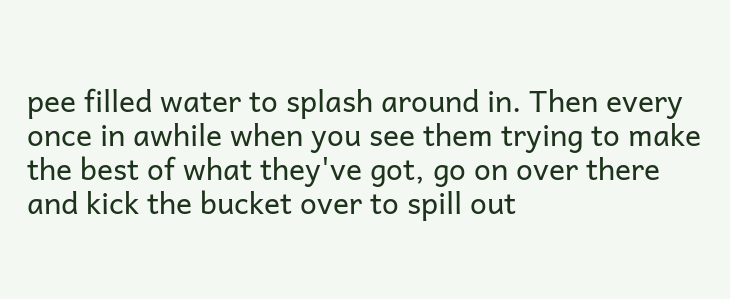pee filled water to splash around in. Then every once in awhile when you see them trying to make the best of what they've got, go on over there and kick the bucket over to spill out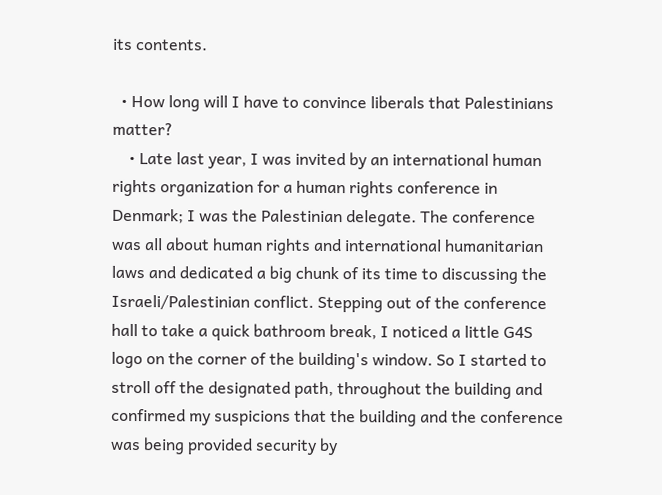its contents.

  • How long will I have to convince liberals that Palestinians matter?
    • Late last year, I was invited by an international human rights organization for a human rights conference in Denmark; I was the Palestinian delegate. The conference was all about human rights and international humanitarian laws and dedicated a big chunk of its time to discussing the Israeli/Palestinian conflict. Stepping out of the conference hall to take a quick bathroom break, I noticed a little G4S logo on the corner of the building's window. So I started to stroll off the designated path, throughout the building and confirmed my suspicions that the building and the conference was being provided security by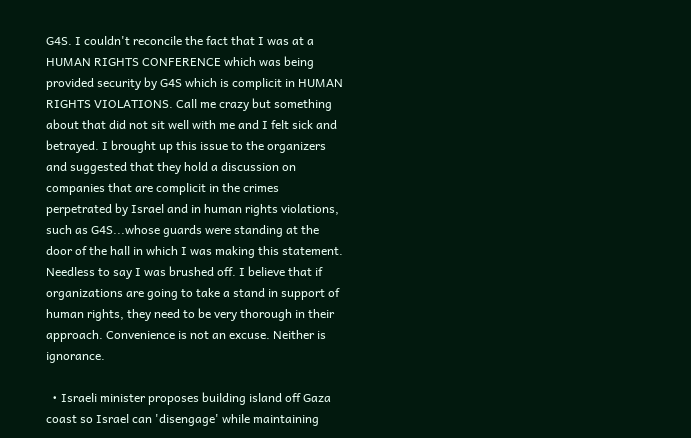G4S. I couldn't reconcile the fact that I was at a HUMAN RIGHTS CONFERENCE which was being provided security by G4S which is complicit in HUMAN RIGHTS VIOLATIONS. Call me crazy but something about that did not sit well with me and I felt sick and betrayed. I brought up this issue to the organizers and suggested that they hold a discussion on companies that are complicit in the crimes perpetrated by Israel and in human rights violations, such as G4S...whose guards were standing at the door of the hall in which I was making this statement. Needless to say I was brushed off. I believe that if organizations are going to take a stand in support of human rights, they need to be very thorough in their approach. Convenience is not an excuse. Neither is ignorance.

  • Israeli minister proposes building island off Gaza coast so Israel can 'disengage' while maintaining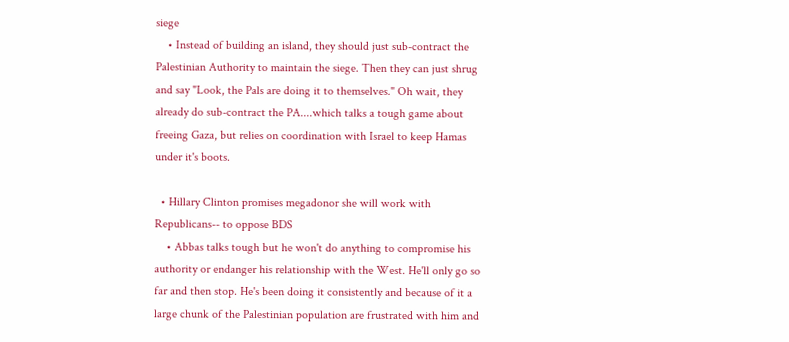siege
    • Instead of building an island, they should just sub-contract the Palestinian Authority to maintain the siege. Then they can just shrug and say "Look, the Pals are doing it to themselves." Oh wait, they already do sub-contract the PA....which talks a tough game about freeing Gaza, but relies on coordination with Israel to keep Hamas under it's boots.

  • Hillary Clinton promises megadonor she will work with Republicans-- to oppose BDS
    • Abbas talks tough but he won't do anything to compromise his authority or endanger his relationship with the West. He'll only go so far and then stop. He's been doing it consistently and because of it a large chunk of the Palestinian population are frustrated with him and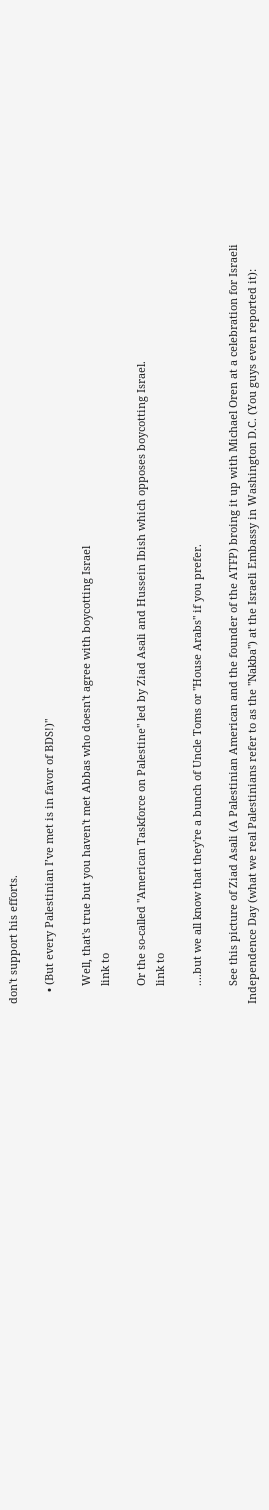don't support his efforts.

    • (But every Palestinian I’ve met is in favor of BDS!)"

      Well, that's true but you haven't met Abbas who doesn't agree with boycotting Israel
      link to

      Or the so-called "American Taskforce on Palestine" led by Ziad Asali and Hussein Ibish which opposes boycotting Israel.
      link to

      ....but we all know that they're a bunch of Uncle Toms or "House Arabs" if you prefer.

      See this picture of Ziad Asali (A Palestinian American and the founder of the ATFP) broing it up with Michael Oren at a celebration for Israeli Independence Day (what we real Palestinians refer to as the "Nakba") at the Israeli Embassy in Washington D.C. (You guys even reported it):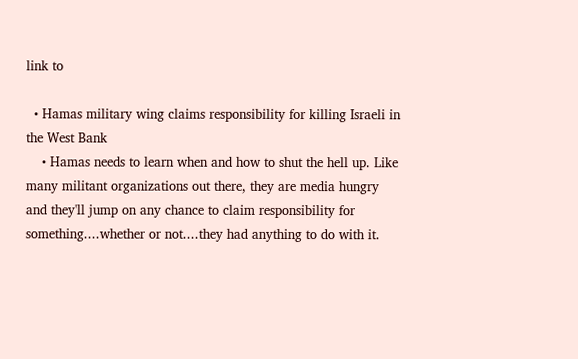link to

  • Hamas military wing claims responsibility for killing Israeli in the West Bank
    • Hamas needs to learn when and how to shut the hell up. Like many militant organizations out there, they are media hungry and they'll jump on any chance to claim responsibility for something....whether or not....they had anything to do with it.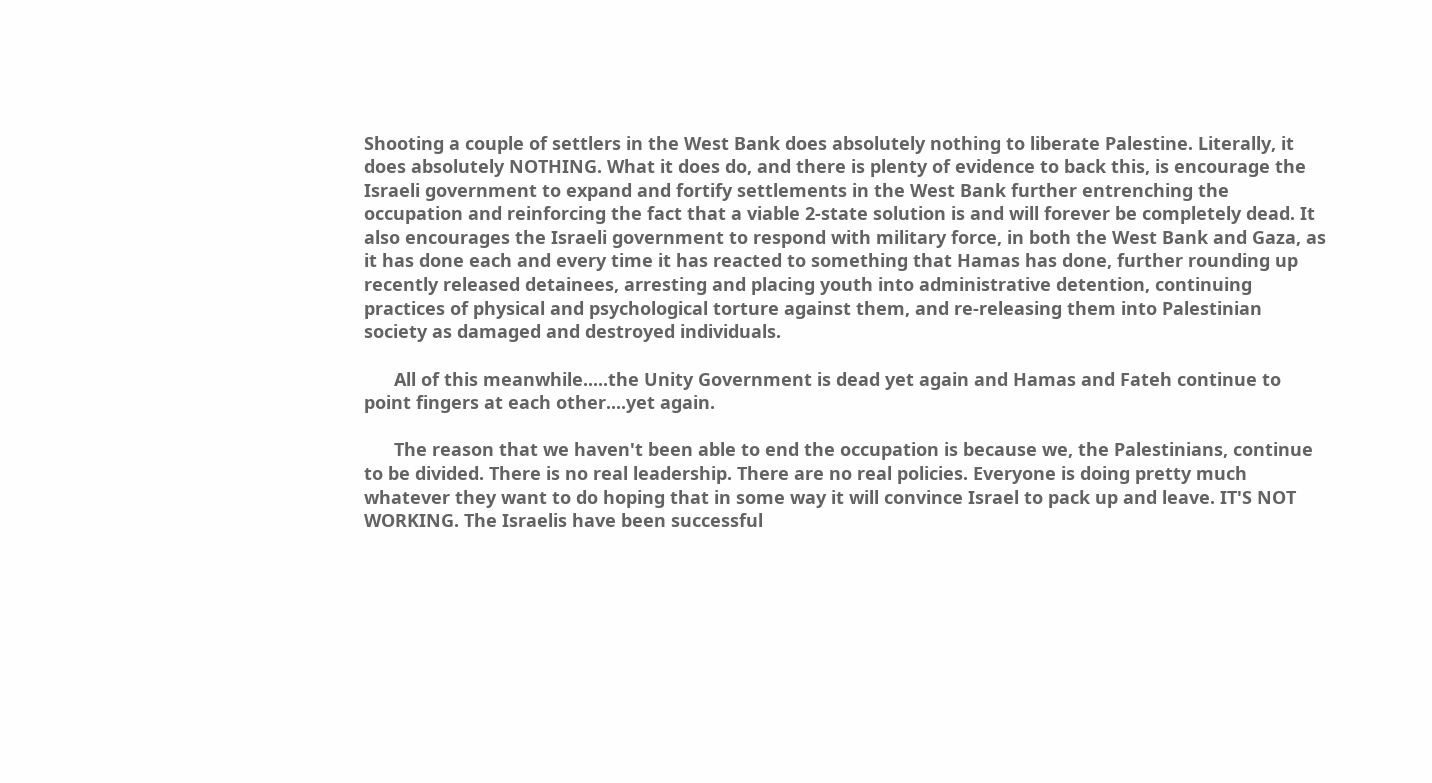Shooting a couple of settlers in the West Bank does absolutely nothing to liberate Palestine. Literally, it does absolutely NOTHING. What it does do, and there is plenty of evidence to back this, is encourage the Israeli government to expand and fortify settlements in the West Bank further entrenching the occupation and reinforcing the fact that a viable 2-state solution is and will forever be completely dead. It also encourages the Israeli government to respond with military force, in both the West Bank and Gaza, as it has done each and every time it has reacted to something that Hamas has done, further rounding up recently released detainees, arresting and placing youth into administrative detention, continuing practices of physical and psychological torture against them, and re-releasing them into Palestinian society as damaged and destroyed individuals.

      All of this meanwhile.....the Unity Government is dead yet again and Hamas and Fateh continue to point fingers at each other....yet again.

      The reason that we haven't been able to end the occupation is because we, the Palestinians, continue to be divided. There is no real leadership. There are no real policies. Everyone is doing pretty much whatever they want to do hoping that in some way it will convince Israel to pack up and leave. IT'S NOT WORKING. The Israelis have been successful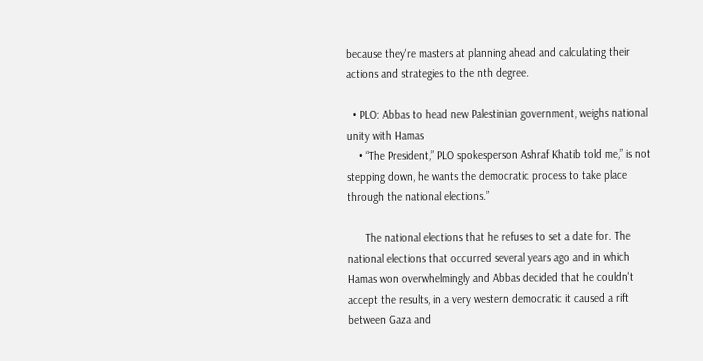because they're masters at planning ahead and calculating their actions and strategies to the nth degree.

  • PLO: Abbas to head new Palestinian government, weighs national unity with Hamas
    • “The President,” PLO spokesperson Ashraf Khatib told me,” is not stepping down, he wants the democratic process to take place through the national elections.”

      The national elections that he refuses to set a date for. The national elections that occurred several years ago and in which Hamas won overwhelmingly and Abbas decided that he couldn't accept the results, in a very western democratic it caused a rift between Gaza and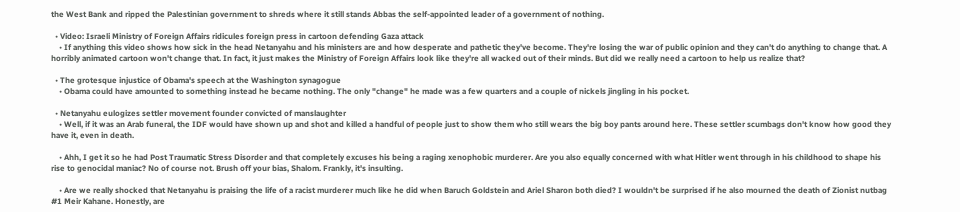the West Bank and ripped the Palestinian government to shreds where it still stands Abbas the self-appointed leader of a government of nothing.

  • Video: Israeli Ministry of Foreign Affairs ridicules foreign press in cartoon defending Gaza attack
    • If anything this video shows how sick in the head Netanyahu and his ministers are and how desperate and pathetic they've become. They're losing the war of public opinion and they can't do anything to change that. A horribly animated cartoon won't change that. In fact, it just makes the Ministry of Foreign Affairs look like they're all wacked out of their minds. But did we really need a cartoon to help us realize that?

  • The grotesque injustice of Obama's speech at the Washington synagogue
    • Obama could have amounted to something instead he became nothing. The only "change" he made was a few quarters and a couple of nickels jingling in his pocket.

  • Netanyahu eulogizes settler movement founder convicted of manslaughter
    • Well, if it was an Arab funeral, the IDF would have shown up and shot and killed a handful of people just to show them who still wears the big boy pants around here. These settler scumbags don't know how good they have it, even in death.

    • Ahh, I get it so he had Post Traumatic Stress Disorder and that completely excuses his being a raging xenophobic murderer. Are you also equally concerned with what Hitler went through in his childhood to shape his rise to genocidal maniac? No of course not. Brush off your bias, Shalom. Frankly, it's insulting.

    • Are we really shocked that Netanyahu is praising the life of a racist murderer much like he did when Baruch Goldstein and Ariel Sharon both died? I wouldn't be surprised if he also mourned the death of Zionist nutbag #1 Meir Kahane. Honestly, are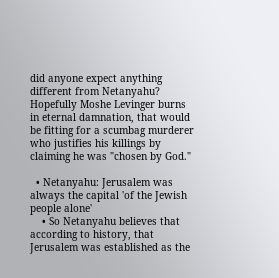did anyone expect anything different from Netanyahu? Hopefully Moshe Levinger burns in eternal damnation, that would be fitting for a scumbag murderer who justifies his killings by claiming he was "chosen by God."

  • Netanyahu: Jerusalem was always the capital 'of the Jewish people alone'
    • So Netanyahu believes that according to history, that Jerusalem was established as the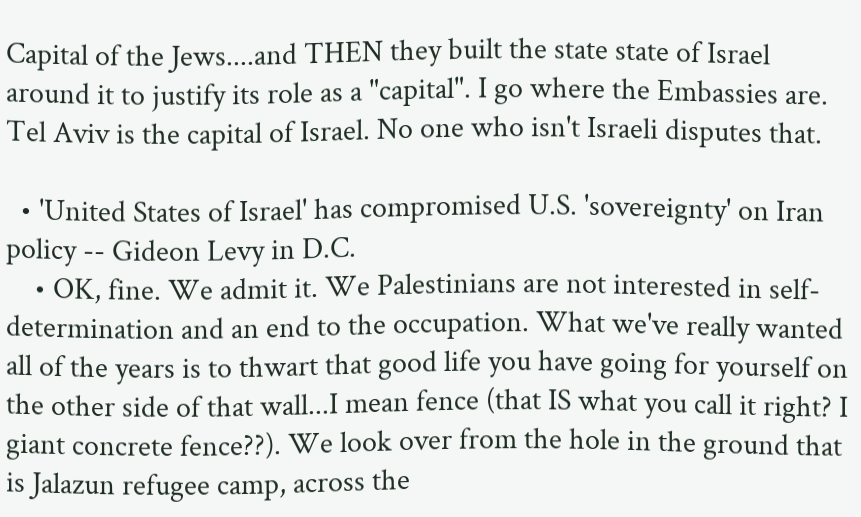Capital of the Jews....and THEN they built the state state of Israel around it to justify its role as a "capital". I go where the Embassies are. Tel Aviv is the capital of Israel. No one who isn't Israeli disputes that.

  • 'United States of Israel' has compromised U.S. 'sovereignty' on Iran policy -- Gideon Levy in D.C.
    • OK, fine. We admit it. We Palestinians are not interested in self-determination and an end to the occupation. What we've really wanted all of the years is to thwart that good life you have going for yourself on the other side of that wall...I mean fence (that IS what you call it right? I giant concrete fence??). We look over from the hole in the ground that is Jalazun refugee camp, across the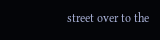street over to the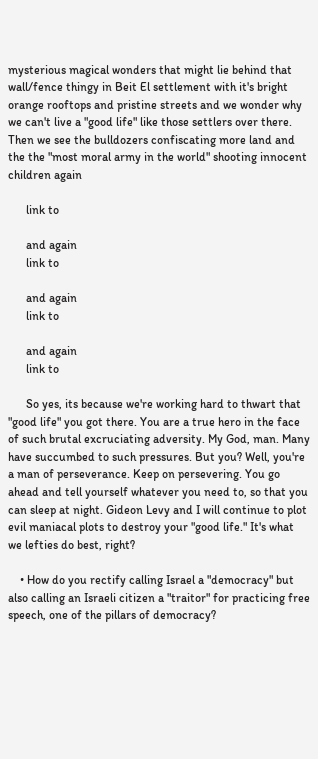mysterious magical wonders that might lie behind that wall/fence thingy in Beit El settlement with it's bright orange rooftops and pristine streets and we wonder why we can't live a "good life" like those settlers over there. Then we see the bulldozers confiscating more land and the the "most moral army in the world" shooting innocent children again

      link to

      and again
      link to

      and again
      link to

      and again
      link to

      So yes, its because we're working hard to thwart that "good life" you got there. You are a true hero in the face of such brutal excruciating adversity. My God, man. Many have succumbed to such pressures. But you? Well, you're a man of perseverance. Keep on persevering. You go ahead and tell yourself whatever you need to, so that you can sleep at night. Gideon Levy and I will continue to plot evil maniacal plots to destroy your "good life." It's what we lefties do best, right?

    • How do you rectify calling Israel a "democracy" but also calling an Israeli citizen a "traitor" for practicing free speech, one of the pillars of democracy?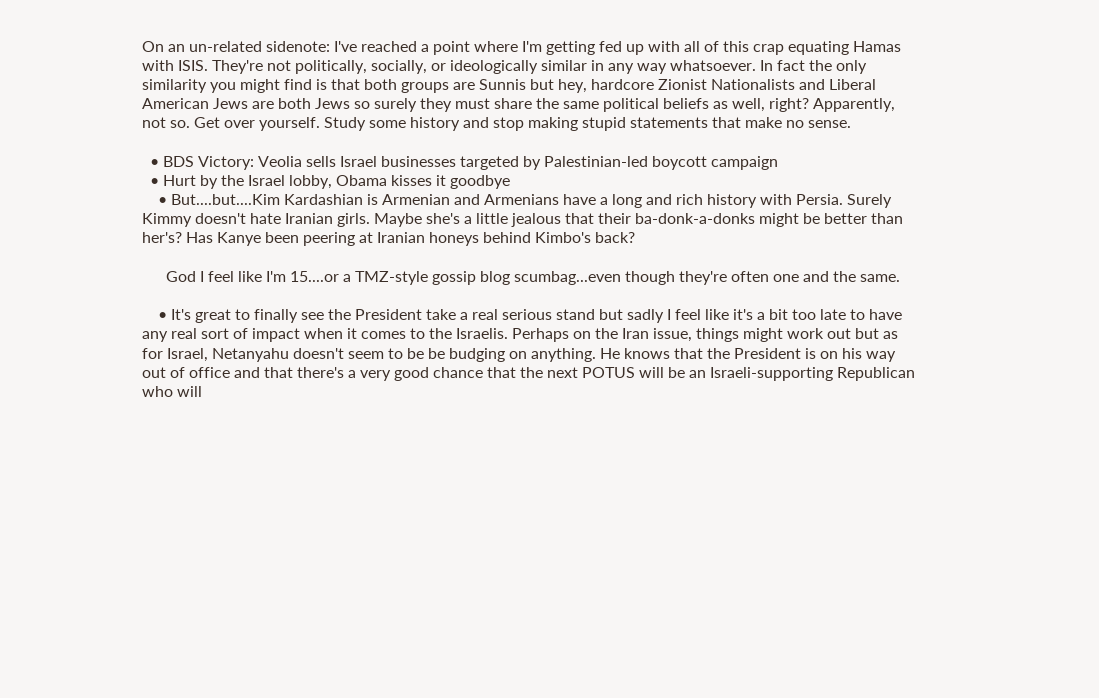On an un-related sidenote: I've reached a point where I'm getting fed up with all of this crap equating Hamas with ISIS. They're not politically, socially, or ideologically similar in any way whatsoever. In fact the only similarity you might find is that both groups are Sunnis but hey, hardcore Zionist Nationalists and Liberal American Jews are both Jews so surely they must share the same political beliefs as well, right? Apparently, not so. Get over yourself. Study some history and stop making stupid statements that make no sense.

  • BDS Victory: Veolia sells Israel businesses targeted by Palestinian-led boycott campaign
  • Hurt by the Israel lobby, Obama kisses it goodbye
    • But....but....Kim Kardashian is Armenian and Armenians have a long and rich history with Persia. Surely Kimmy doesn't hate Iranian girls. Maybe she's a little jealous that their ba-donk-a-donks might be better than her's? Has Kanye been peering at Iranian honeys behind Kimbo's back?

      God I feel like I'm 15....or a TMZ-style gossip blog scumbag...even though they're often one and the same.

    • It's great to finally see the President take a real serious stand but sadly I feel like it's a bit too late to have any real sort of impact when it comes to the Israelis. Perhaps on the Iran issue, things might work out but as for Israel, Netanyahu doesn't seem to be be budging on anything. He knows that the President is on his way out of office and that there's a very good chance that the next POTUS will be an Israeli-supporting Republican who will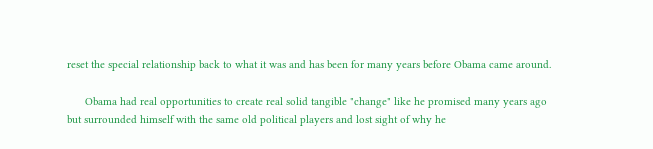reset the special relationship back to what it was and has been for many years before Obama came around.

      Obama had real opportunities to create real solid tangible "change" like he promised many years ago but surrounded himself with the same old political players and lost sight of why he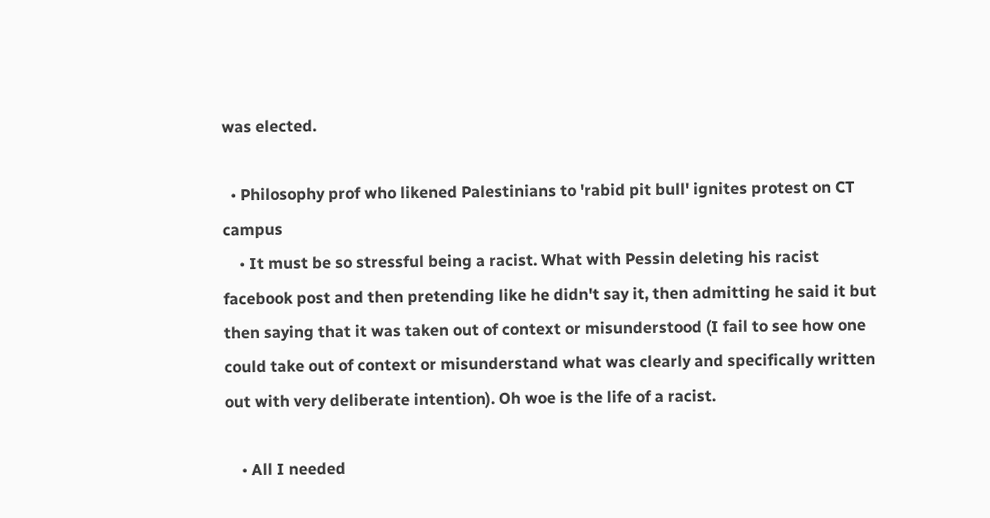was elected.

  • Philosophy prof who likened Palestinians to 'rabid pit bull' ignites protest on CT campus
    • It must be so stressful being a racist. What with Pessin deleting his racist facebook post and then pretending like he didn't say it, then admitting he said it but then saying that it was taken out of context or misunderstood (I fail to see how one could take out of context or misunderstand what was clearly and specifically written out with very deliberate intention). Oh woe is the life of a racist.

    • All I needed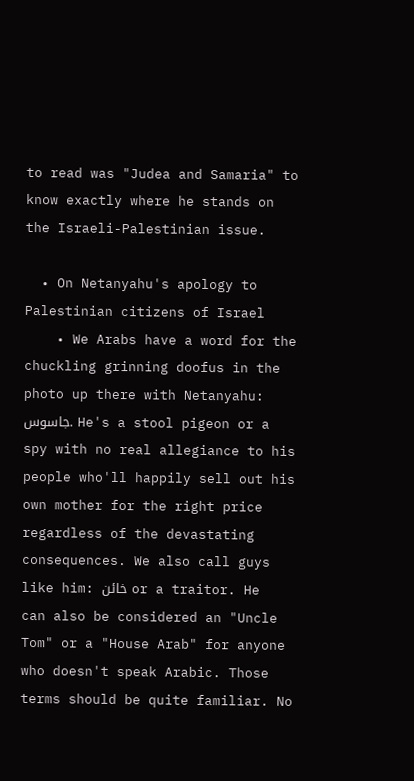to read was "Judea and Samaria" to know exactly where he stands on the Israeli-Palestinian issue.

  • On Netanyahu's apology to Palestinian citizens of Israel
    • We Arabs have a word for the chuckling grinning doofus in the photo up there with Netanyahu: جاسوس. He's a stool pigeon or a spy with no real allegiance to his people who'll happily sell out his own mother for the right price regardless of the devastating consequences. We also call guys like him: خائن or a traitor. He can also be considered an "Uncle Tom" or a "House Arab" for anyone who doesn't speak Arabic. Those terms should be quite familiar. No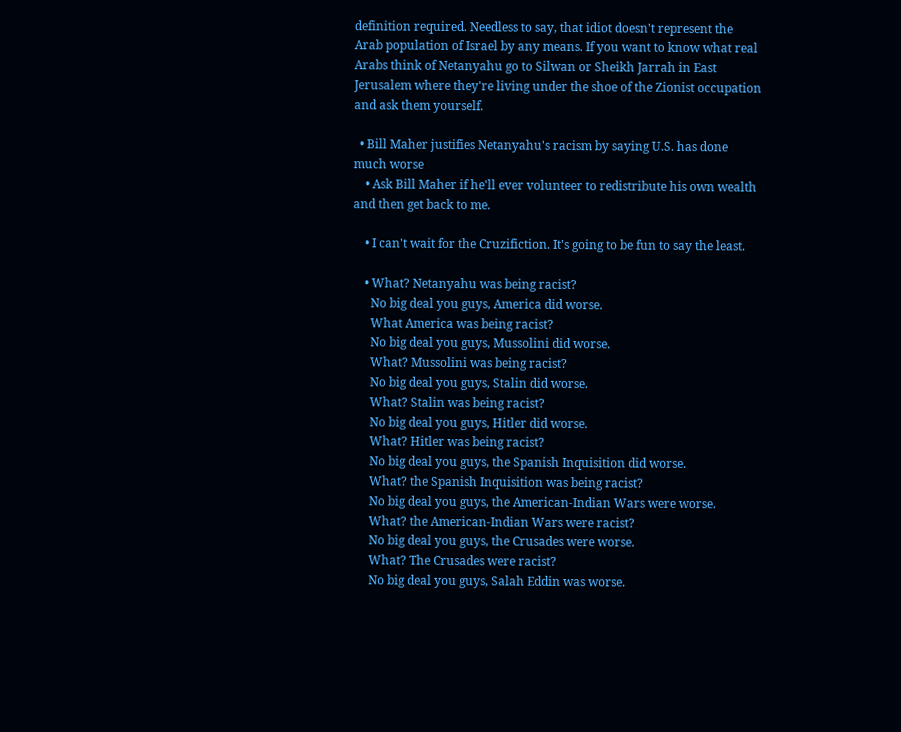definition required. Needless to say, that idiot doesn't represent the Arab population of Israel by any means. If you want to know what real Arabs think of Netanyahu go to Silwan or Sheikh Jarrah in East Jerusalem where they're living under the shoe of the Zionist occupation and ask them yourself.

  • Bill Maher justifies Netanyahu's racism by saying U.S. has done much worse
    • Ask Bill Maher if he'll ever volunteer to redistribute his own wealth and then get back to me.

    • I can't wait for the Cruzifiction. It's going to be fun to say the least.

    • What? Netanyahu was being racist?
      No big deal you guys, America did worse.
      What America was being racist?
      No big deal you guys, Mussolini did worse.
      What? Mussolini was being racist?
      No big deal you guys, Stalin did worse.
      What? Stalin was being racist?
      No big deal you guys, Hitler did worse.
      What? Hitler was being racist?
      No big deal you guys, the Spanish Inquisition did worse.
      What? the Spanish Inquisition was being racist?
      No big deal you guys, the American-Indian Wars were worse.
      What? the American-Indian Wars were racist?
      No big deal you guys, the Crusades were worse.
      What? The Crusades were racist?
      No big deal you guys, Salah Eddin was worse.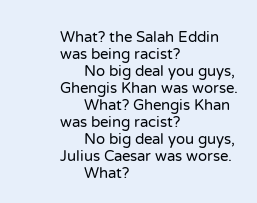What? the Salah Eddin was being racist?
      No big deal you guys, Ghengis Khan was worse.
      What? Ghengis Khan was being racist?
      No big deal you guys, Julius Caesar was worse.
      What?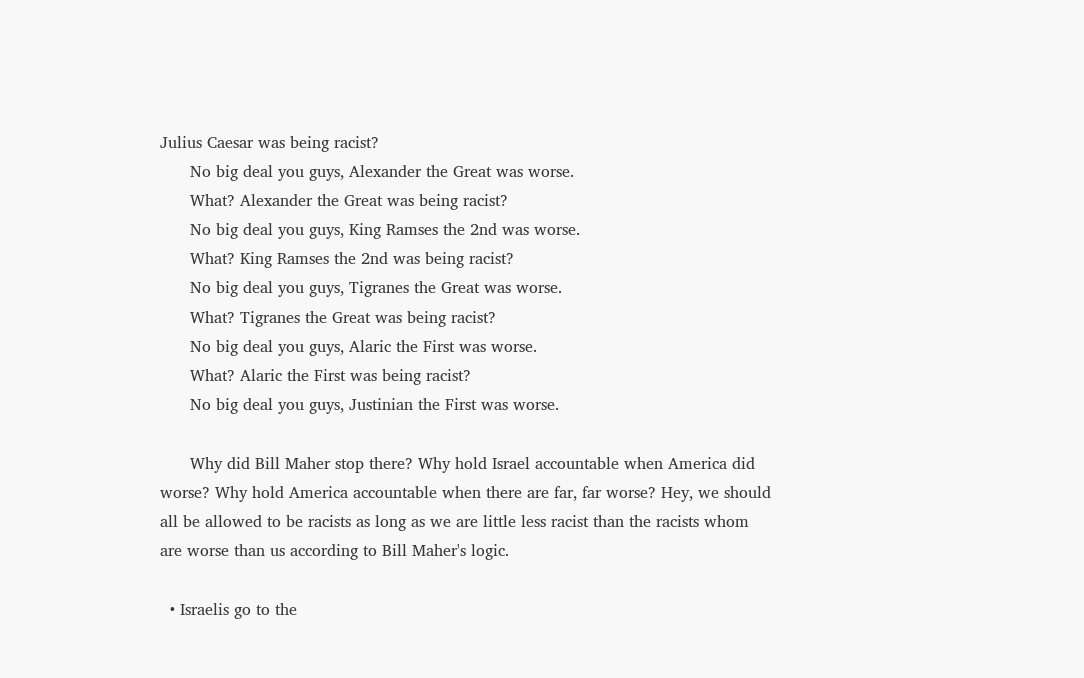Julius Caesar was being racist?
      No big deal you guys, Alexander the Great was worse.
      What? Alexander the Great was being racist?
      No big deal you guys, King Ramses the 2nd was worse.
      What? King Ramses the 2nd was being racist?
      No big deal you guys, Tigranes the Great was worse.
      What? Tigranes the Great was being racist?
      No big deal you guys, Alaric the First was worse.
      What? Alaric the First was being racist?
      No big deal you guys, Justinian the First was worse.

      Why did Bill Maher stop there? Why hold Israel accountable when America did worse? Why hold America accountable when there are far, far worse? Hey, we should all be allowed to be racists as long as we are little less racist than the racists whom are worse than us according to Bill Maher's logic.

  • Israelis go to the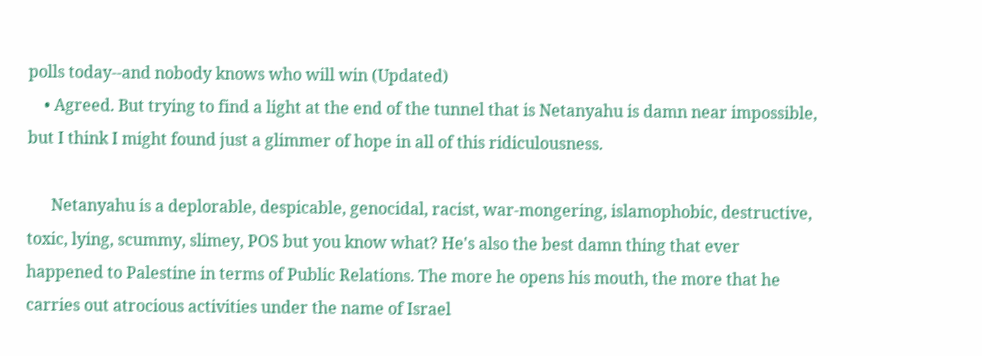polls today--and nobody knows who will win (Updated)
    • Agreed. But trying to find a light at the end of the tunnel that is Netanyahu is damn near impossible, but I think I might found just a glimmer of hope in all of this ridiculousness.

      Netanyahu is a deplorable, despicable, genocidal, racist, war-mongering, islamophobic, destructive, toxic, lying, scummy, slimey, POS but you know what? He's also the best damn thing that ever happened to Palestine in terms of Public Relations. The more he opens his mouth, the more that he carries out atrocious activities under the name of Israel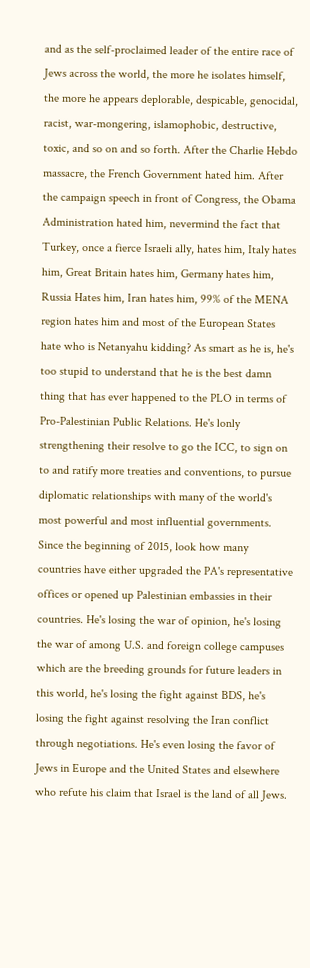and as the self-proclaimed leader of the entire race of Jews across the world, the more he isolates himself, the more he appears deplorable, despicable, genocidal, racist, war-mongering, islamophobic, destructive, toxic, and so on and so forth. After the Charlie Hebdo massacre, the French Government hated him. After the campaign speech in front of Congress, the Obama Administration hated him, nevermind the fact that Turkey, once a fierce Israeli ally, hates him, Italy hates him, Great Britain hates him, Germany hates him, Russia Hates him, Iran hates him, 99% of the MENA region hates him and most of the European States hate who is Netanyahu kidding? As smart as he is, he's too stupid to understand that he is the best damn thing that has ever happened to the PLO in terms of Pro-Palestinian Public Relations. He's lonly strengthening their resolve to go the ICC, to sign on to and ratify more treaties and conventions, to pursue diplomatic relationships with many of the world's most powerful and most influential governments. Since the beginning of 2015, look how many countries have either upgraded the PA's representative offices or opened up Palestinian embassies in their countries. He's losing the war of opinion, he's losing the war of among U.S. and foreign college campuses which are the breeding grounds for future leaders in this world, he's losing the fight against BDS, he's losing the fight against resolving the Iran conflict through negotiations. He's even losing the favor of Jews in Europe and the United States and elsewhere who refute his claim that Israel is the land of all Jews.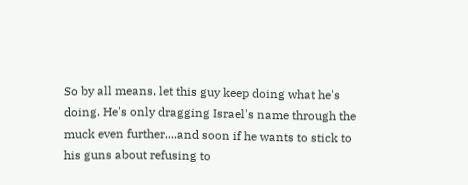So by all means, let this guy keep doing what he's doing. He's only dragging Israel's name through the muck even further....and soon if he wants to stick to his guns about refusing to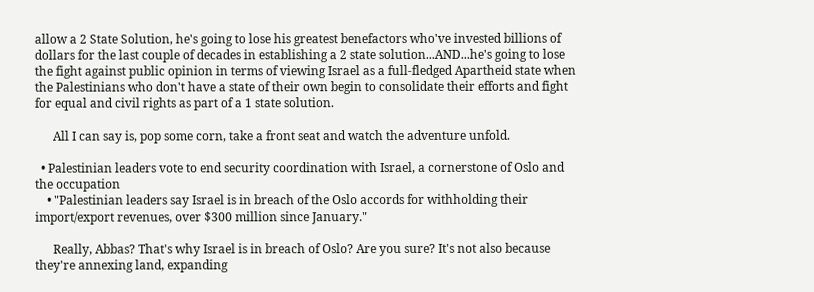allow a 2 State Solution, he's going to lose his greatest benefactors who've invested billions of dollars for the last couple of decades in establishing a 2 state solution...AND...he's going to lose the fight against public opinion in terms of viewing Israel as a full-fledged Apartheid state when the Palestinians who don't have a state of their own begin to consolidate their efforts and fight for equal and civil rights as part of a 1 state solution.

      All I can say is, pop some corn, take a front seat and watch the adventure unfold.

  • Palestinian leaders vote to end security coordination with Israel, a cornerstone of Oslo and the occupation
    • "Palestinian leaders say Israel is in breach of the Oslo accords for withholding their import/export revenues, over $300 million since January."

      Really, Abbas? That's why Israel is in breach of Oslo? Are you sure? It's not also because they're annexing land, expanding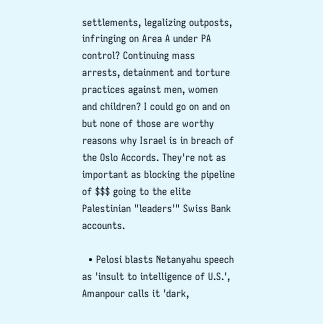settlements, legalizing outposts, infringing on Area A under PA control? Continuing mass arrests, detainment and torture practices against men, women and children? I could go on and on but none of those are worthy reasons why Israel is in breach of the Oslo Accords. They're not as important as blocking the pipeline of $$$ going to the elite Palestinian "leaders'" Swiss Bank accounts.

  • Pelosi blasts Netanyahu speech as 'insult to intelligence of U.S.', Amanpour calls it 'dark,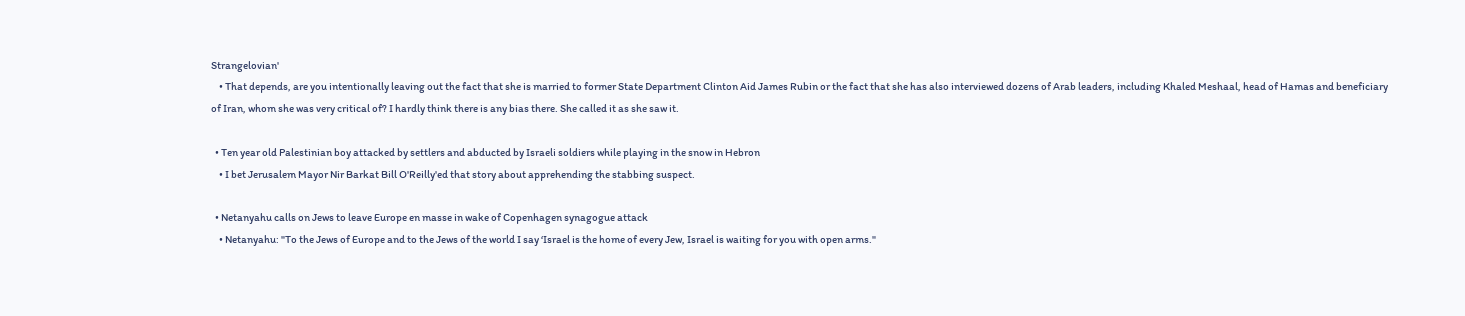Strangelovian'
    • That depends, are you intentionally leaving out the fact that she is married to former State Department Clinton Aid James Rubin or the fact that she has also interviewed dozens of Arab leaders, including Khaled Meshaal, head of Hamas and beneficiary of Iran, whom she was very critical of? I hardly think there is any bias there. She called it as she saw it.

  • Ten year old Palestinian boy attacked by settlers and abducted by Israeli soldiers while playing in the snow in Hebron
    • I bet Jerusalem Mayor Nir Barkat Bill O'Reilly'ed that story about apprehending the stabbing suspect.

  • Netanyahu calls on Jews to leave Europe en masse in wake of Copenhagen synagogue attack
    • Netanyahu: "To the Jews of Europe and to the Jews of the world I say ‘Israel is the home of every Jew, Israel is waiting for you with open arms."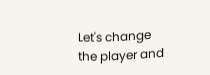Let's change the player and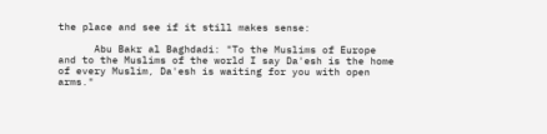the place and see if it still makes sense:

      Abu Bakr al Baghdadi: "To the Muslims of Europe and to the Muslims of the world I say Da'esh is the home of every Muslim, Da'esh is waiting for you with open arms."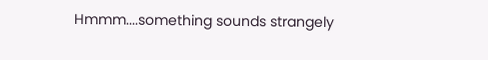Hmmm....something sounds strangely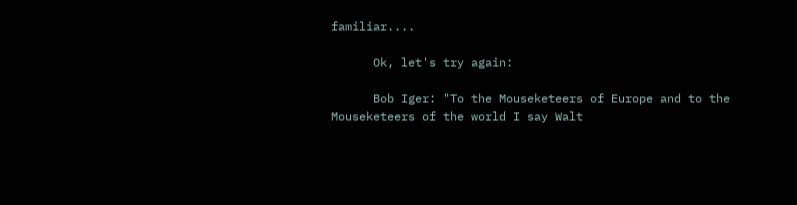familiar....

      Ok, let's try again:

      Bob Iger: "To the Mouseketeers of Europe and to the Mouseketeers of the world I say Walt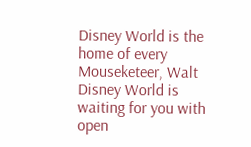Disney World is the home of every Mouseketeer, Walt Disney World is waiting for you with open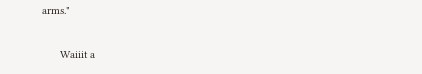arms."

      Waiiit a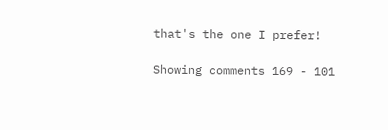that's the one I prefer!

Showing comments 169 - 101